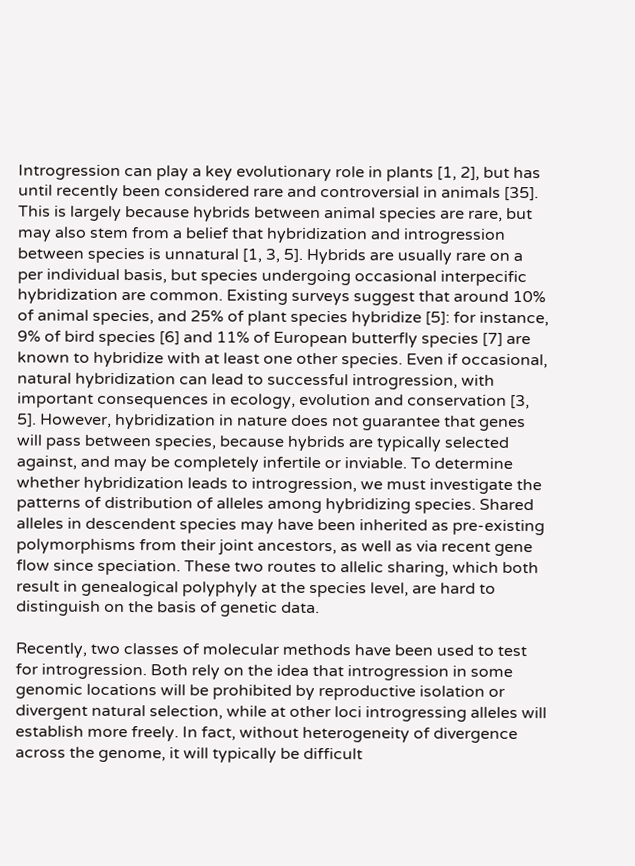Introgression can play a key evolutionary role in plants [1, 2], but has until recently been considered rare and controversial in animals [35]. This is largely because hybrids between animal species are rare, but may also stem from a belief that hybridization and introgression between species is unnatural [1, 3, 5]. Hybrids are usually rare on a per individual basis, but species undergoing occasional interpecific hybridization are common. Existing surveys suggest that around 10% of animal species, and 25% of plant species hybridize [5]: for instance, 9% of bird species [6] and 11% of European butterfly species [7] are known to hybridize with at least one other species. Even if occasional, natural hybridization can lead to successful introgression, with important consequences in ecology, evolution and conservation [3, 5]. However, hybridization in nature does not guarantee that genes will pass between species, because hybrids are typically selected against, and may be completely infertile or inviable. To determine whether hybridization leads to introgression, we must investigate the patterns of distribution of alleles among hybridizing species. Shared alleles in descendent species may have been inherited as pre-existing polymorphisms from their joint ancestors, as well as via recent gene flow since speciation. These two routes to allelic sharing, which both result in genealogical polyphyly at the species level, are hard to distinguish on the basis of genetic data.

Recently, two classes of molecular methods have been used to test for introgression. Both rely on the idea that introgression in some genomic locations will be prohibited by reproductive isolation or divergent natural selection, while at other loci introgressing alleles will establish more freely. In fact, without heterogeneity of divergence across the genome, it will typically be difficult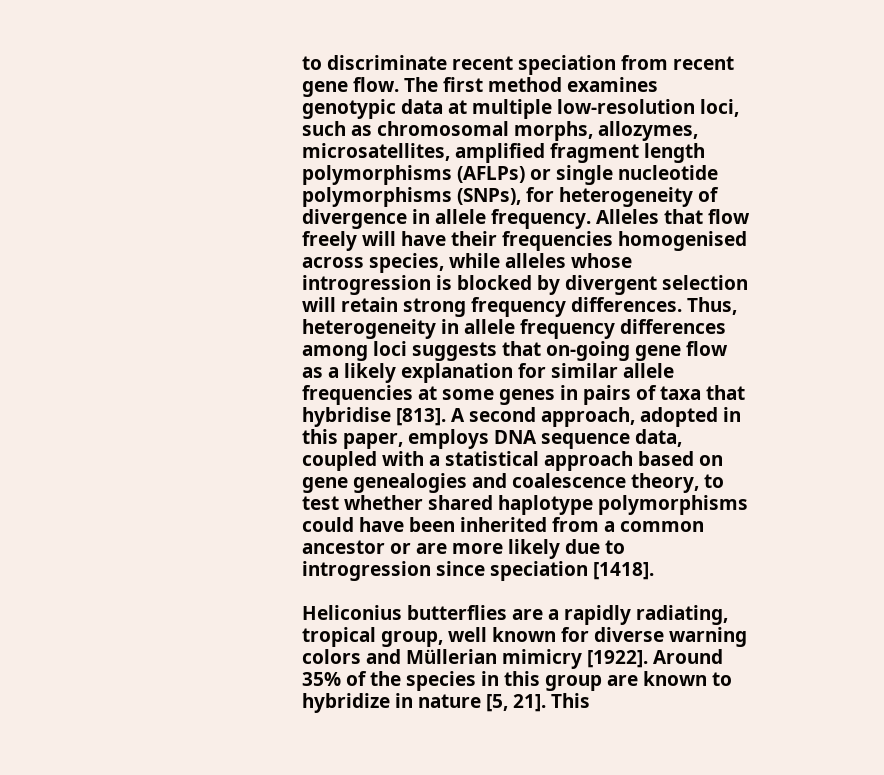to discriminate recent speciation from recent gene flow. The first method examines genotypic data at multiple low-resolution loci, such as chromosomal morphs, allozymes, microsatellites, amplified fragment length polymorphisms (AFLPs) or single nucleotide polymorphisms (SNPs), for heterogeneity of divergence in allele frequency. Alleles that flow freely will have their frequencies homogenised across species, while alleles whose introgression is blocked by divergent selection will retain strong frequency differences. Thus, heterogeneity in allele frequency differences among loci suggests that on-going gene flow as a likely explanation for similar allele frequencies at some genes in pairs of taxa that hybridise [813]. A second approach, adopted in this paper, employs DNA sequence data, coupled with a statistical approach based on gene genealogies and coalescence theory, to test whether shared haplotype polymorphisms could have been inherited from a common ancestor or are more likely due to introgression since speciation [1418].

Heliconius butterflies are a rapidly radiating, tropical group, well known for diverse warning colors and Müllerian mimicry [1922]. Around 35% of the species in this group are known to hybridize in nature [5, 21]. This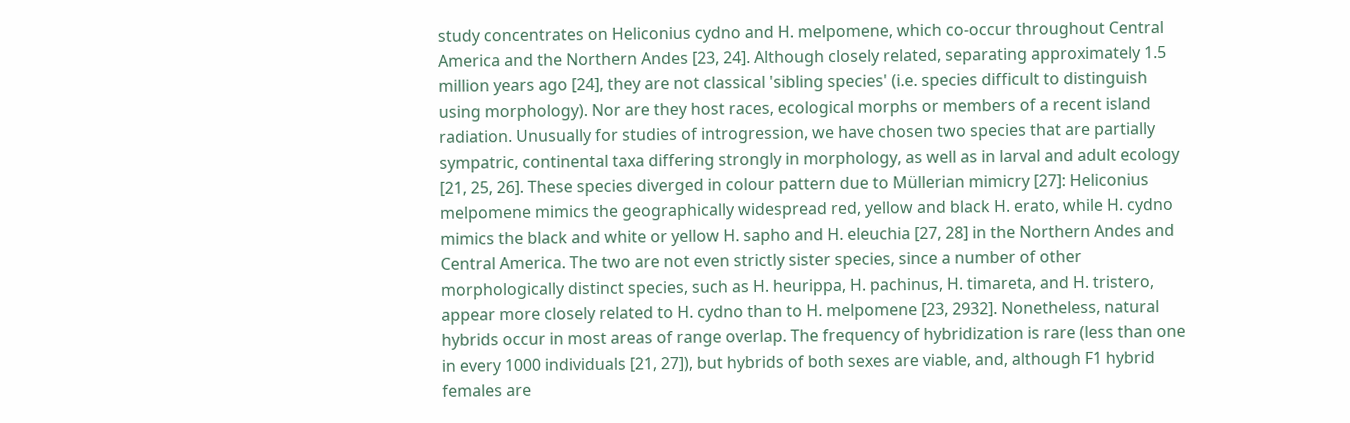study concentrates on Heliconius cydno and H. melpomene, which co-occur throughout Central America and the Northern Andes [23, 24]. Although closely related, separating approximately 1.5 million years ago [24], they are not classical 'sibling species' (i.e. species difficult to distinguish using morphology). Nor are they host races, ecological morphs or members of a recent island radiation. Unusually for studies of introgression, we have chosen two species that are partially sympatric, continental taxa differing strongly in morphology, as well as in larval and adult ecology [21, 25, 26]. These species diverged in colour pattern due to Müllerian mimicry [27]: Heliconius melpomene mimics the geographically widespread red, yellow and black H. erato, while H. cydno mimics the black and white or yellow H. sapho and H. eleuchia [27, 28] in the Northern Andes and Central America. The two are not even strictly sister species, since a number of other morphologically distinct species, such as H. heurippa, H. pachinus, H. timareta, and H. tristero, appear more closely related to H. cydno than to H. melpomene [23, 2932]. Nonetheless, natural hybrids occur in most areas of range overlap. The frequency of hybridization is rare (less than one in every 1000 individuals [21, 27]), but hybrids of both sexes are viable, and, although F1 hybrid females are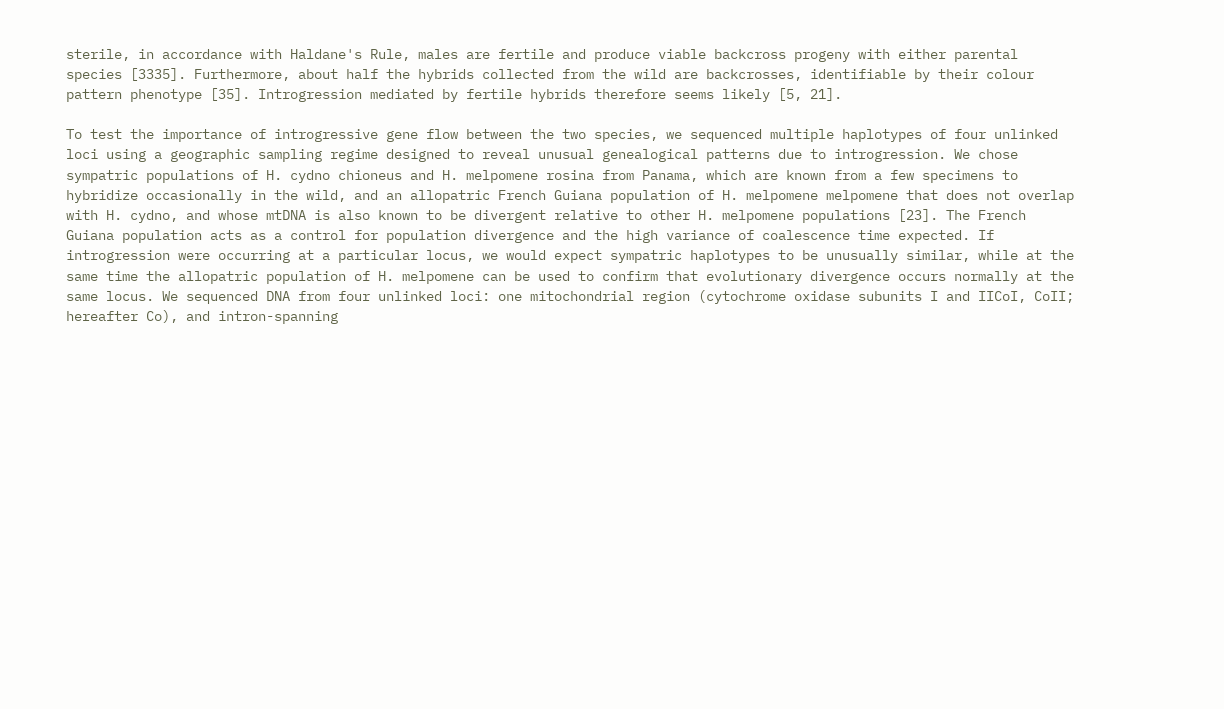sterile, in accordance with Haldane's Rule, males are fertile and produce viable backcross progeny with either parental species [3335]. Furthermore, about half the hybrids collected from the wild are backcrosses, identifiable by their colour pattern phenotype [35]. Introgression mediated by fertile hybrids therefore seems likely [5, 21].

To test the importance of introgressive gene flow between the two species, we sequenced multiple haplotypes of four unlinked loci using a geographic sampling regime designed to reveal unusual genealogical patterns due to introgression. We chose sympatric populations of H. cydno chioneus and H. melpomene rosina from Panama, which are known from a few specimens to hybridize occasionally in the wild, and an allopatric French Guiana population of H. melpomene melpomene that does not overlap with H. cydno, and whose mtDNA is also known to be divergent relative to other H. melpomene populations [23]. The French Guiana population acts as a control for population divergence and the high variance of coalescence time expected. If introgression were occurring at a particular locus, we would expect sympatric haplotypes to be unusually similar, while at the same time the allopatric population of H. melpomene can be used to confirm that evolutionary divergence occurs normally at the same locus. We sequenced DNA from four unlinked loci: one mitochondrial region (cytochrome oxidase subunits I and IICoI, CoII; hereafter Co), and intron-spanning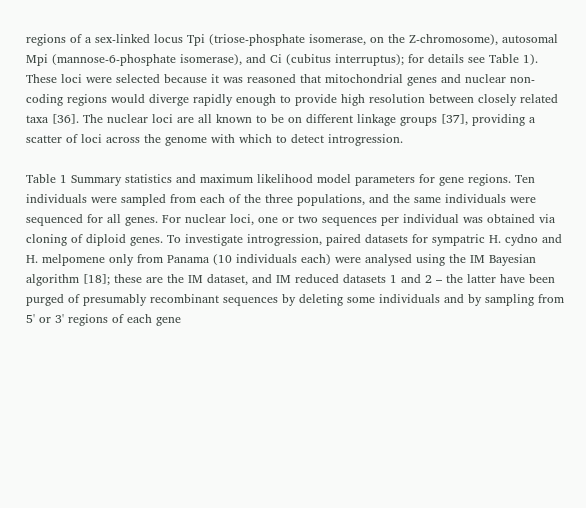regions of a sex-linked locus Tpi (triose-phosphate isomerase, on the Z-chromosome), autosomal Mpi (mannose-6-phosphate isomerase), and Ci (cubitus interruptus); for details see Table 1). These loci were selected because it was reasoned that mitochondrial genes and nuclear non-coding regions would diverge rapidly enough to provide high resolution between closely related taxa [36]. The nuclear loci are all known to be on different linkage groups [37], providing a scatter of loci across the genome with which to detect introgression.

Table 1 Summary statistics and maximum likelihood model parameters for gene regions. Ten individuals were sampled from each of the three populations, and the same individuals were sequenced for all genes. For nuclear loci, one or two sequences per individual was obtained via cloning of diploid genes. To investigate introgression, paired datasets for sympatric H. cydno and H. melpomene only from Panama (10 individuals each) were analysed using the IM Bayesian algorithm [18]; these are the IM dataset, and IM reduced datasets 1 and 2 – the latter have been purged of presumably recombinant sequences by deleting some individuals and by sampling from 5' or 3' regions of each gene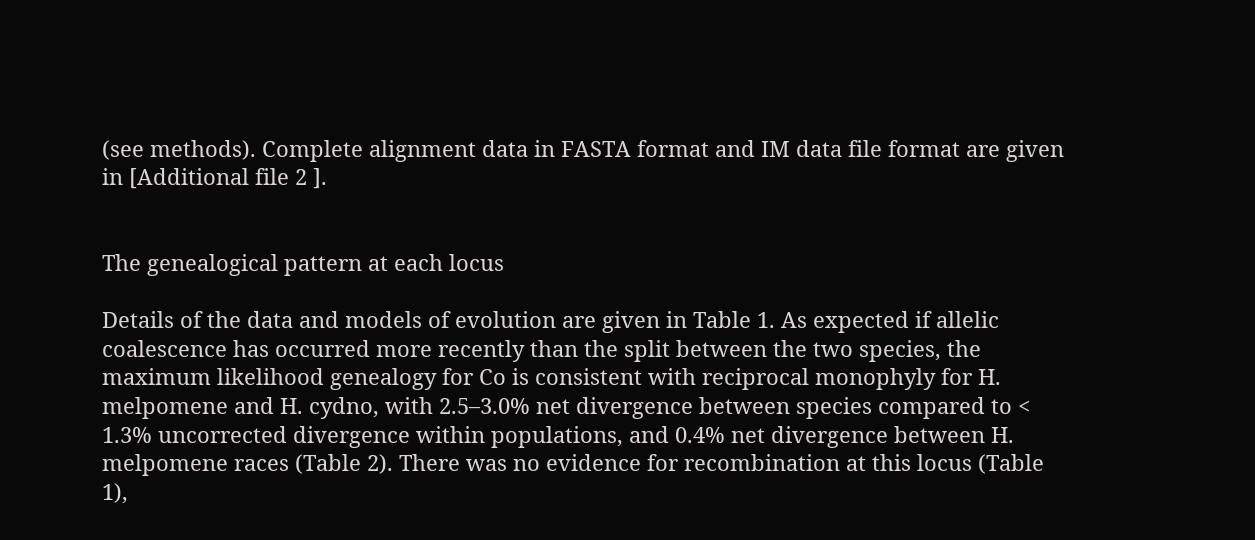(see methods). Complete alignment data in FASTA format and IM data file format are given in [Additional file 2 ].


The genealogical pattern at each locus

Details of the data and models of evolution are given in Table 1. As expected if allelic coalescence has occurred more recently than the split between the two species, the maximum likelihood genealogy for Co is consistent with reciprocal monophyly for H. melpomene and H. cydno, with 2.5–3.0% net divergence between species compared to < 1.3% uncorrected divergence within populations, and 0.4% net divergence between H. melpomene races (Table 2). There was no evidence for recombination at this locus (Table 1),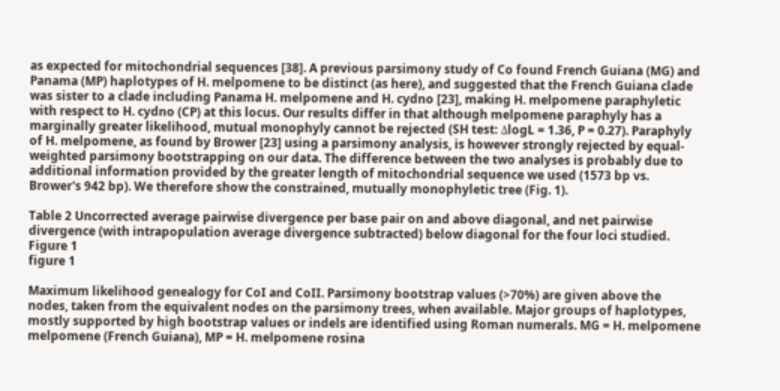as expected for mitochondrial sequences [38]. A previous parsimony study of Co found French Guiana (MG) and Panama (MP) haplotypes of H. melpomene to be distinct (as here), and suggested that the French Guiana clade was sister to a clade including Panama H. melpomene and H. cydno [23], making H. melpomene paraphyletic with respect to H. cydno (CP) at this locus. Our results differ in that although melpomene paraphyly has a marginally greater likelihood, mutual monophyly cannot be rejected (SH test: ΔlogL = 1.36, P = 0.27). Paraphyly of H. melpomene, as found by Brower [23] using a parsimony analysis, is however strongly rejected by equal-weighted parsimony bootstrapping on our data. The difference between the two analyses is probably due to additional information provided by the greater length of mitochondrial sequence we used (1573 bp vs. Brower's 942 bp). We therefore show the constrained, mutually monophyletic tree (Fig. 1).

Table 2 Uncorrected average pairwise divergence per base pair on and above diagonal, and net pairwise divergence (with intrapopulation average divergence subtracted) below diagonal for the four loci studied.
Figure 1
figure 1

Maximum likelihood genealogy for CoI and CoII. Parsimony bootstrap values (>70%) are given above the nodes, taken from the equivalent nodes on the parsimony trees, when available. Major groups of haplotypes, mostly supported by high bootstrap values or indels are identified using Roman numerals. MG = H. melpomene melpomene (French Guiana), MP = H. melpomene rosina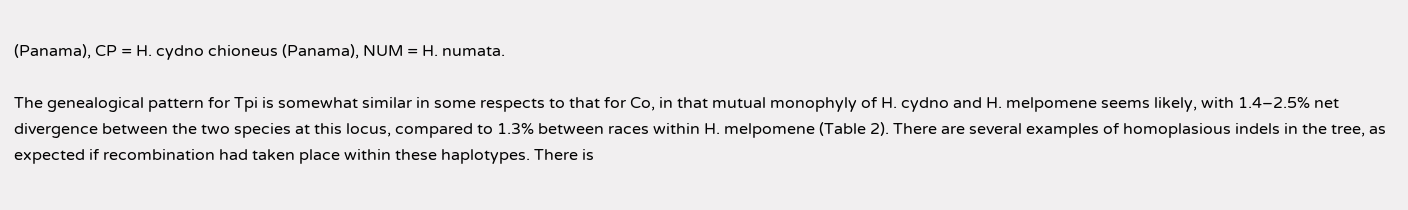(Panama), CP = H. cydno chioneus (Panama), NUM = H. numata.

The genealogical pattern for Tpi is somewhat similar in some respects to that for Co, in that mutual monophyly of H. cydno and H. melpomene seems likely, with 1.4–2.5% net divergence between the two species at this locus, compared to 1.3% between races within H. melpomene (Table 2). There are several examples of homoplasious indels in the tree, as expected if recombination had taken place within these haplotypes. There is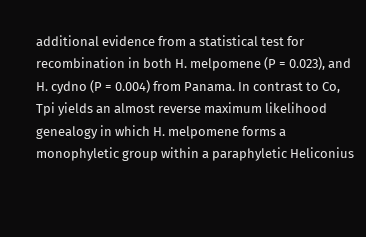additional evidence from a statistical test for recombination in both H. melpomene (P = 0.023), and H. cydno (P = 0.004) from Panama. In contrast to Co, Tpi yields an almost reverse maximum likelihood genealogy in which H. melpomene forms a monophyletic group within a paraphyletic Heliconius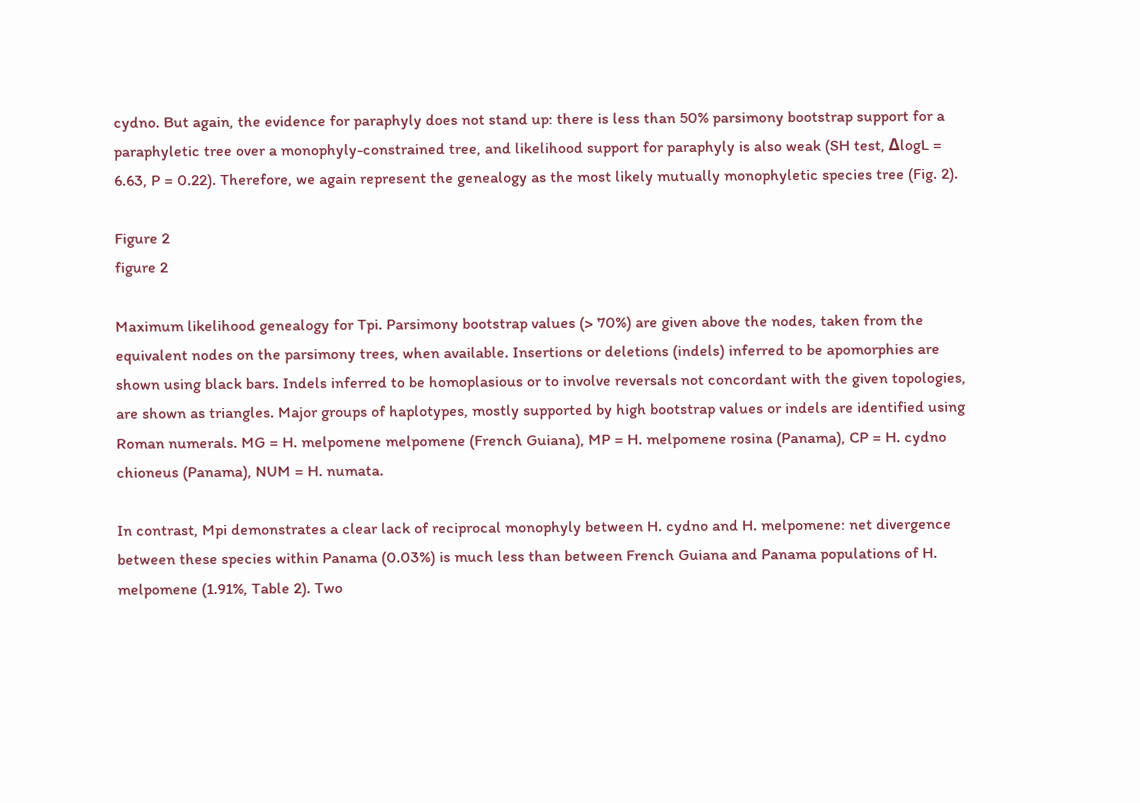cydno. But again, the evidence for paraphyly does not stand up: there is less than 50% parsimony bootstrap support for a paraphyletic tree over a monophyly-constrained tree, and likelihood support for paraphyly is also weak (SH test, ΔlogL = 6.63, P = 0.22). Therefore, we again represent the genealogy as the most likely mutually monophyletic species tree (Fig. 2).

Figure 2
figure 2

Maximum likelihood genealogy for Tpi. Parsimony bootstrap values (> 70%) are given above the nodes, taken from the equivalent nodes on the parsimony trees, when available. Insertions or deletions (indels) inferred to be apomorphies are shown using black bars. Indels inferred to be homoplasious or to involve reversals not concordant with the given topologies, are shown as triangles. Major groups of haplotypes, mostly supported by high bootstrap values or indels are identified using Roman numerals. MG = H. melpomene melpomene (French Guiana), MP = H. melpomene rosina (Panama), CP = H. cydno chioneus (Panama), NUM = H. numata.

In contrast, Mpi demonstrates a clear lack of reciprocal monophyly between H. cydno and H. melpomene: net divergence between these species within Panama (0.03%) is much less than between French Guiana and Panama populations of H. melpomene (1.91%, Table 2). Two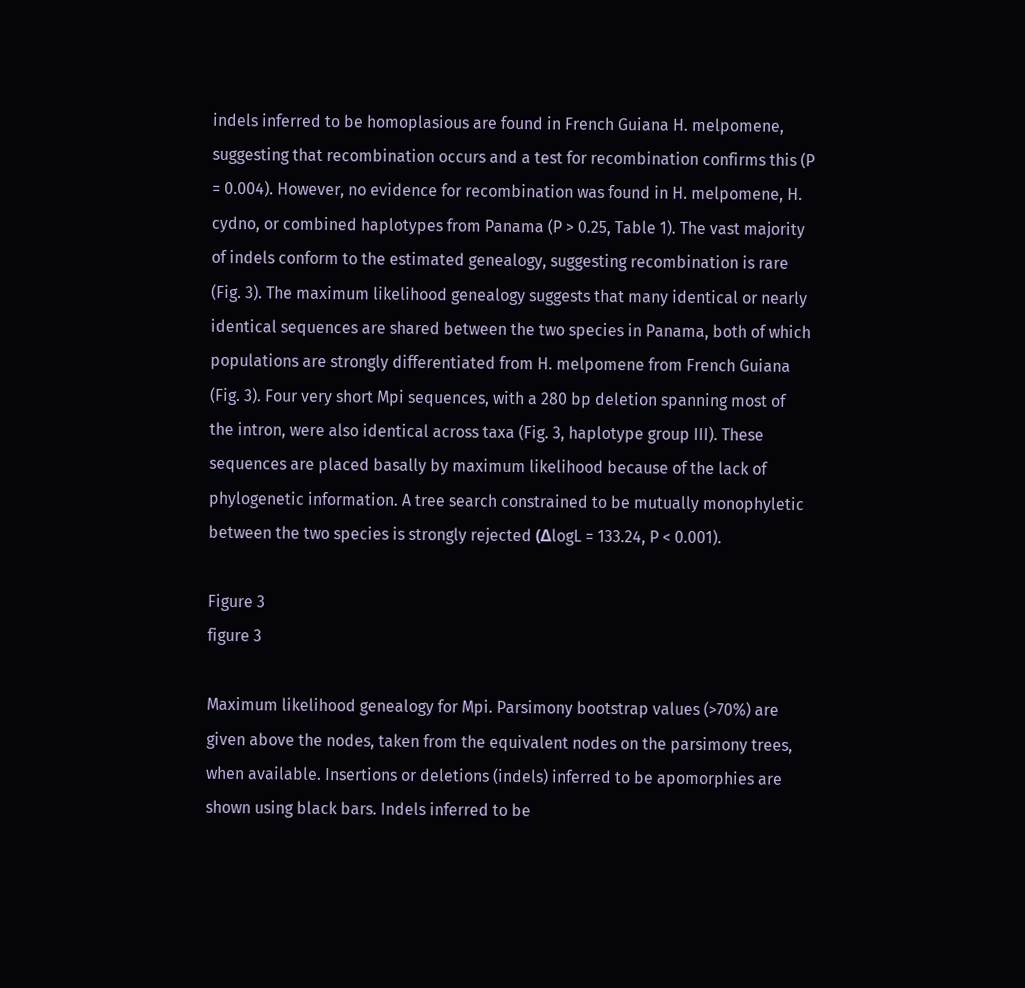indels inferred to be homoplasious are found in French Guiana H. melpomene, suggesting that recombination occurs and a test for recombination confirms this (P = 0.004). However, no evidence for recombination was found in H. melpomene, H. cydno, or combined haplotypes from Panama (P > 0.25, Table 1). The vast majority of indels conform to the estimated genealogy, suggesting recombination is rare (Fig. 3). The maximum likelihood genealogy suggests that many identical or nearly identical sequences are shared between the two species in Panama, both of which populations are strongly differentiated from H. melpomene from French Guiana (Fig. 3). Four very short Mpi sequences, with a 280 bp deletion spanning most of the intron, were also identical across taxa (Fig. 3, haplotype group III). These sequences are placed basally by maximum likelihood because of the lack of phylogenetic information. A tree search constrained to be mutually monophyletic between the two species is strongly rejected (ΔlogL = 133.24, P < 0.001).

Figure 3
figure 3

Maximum likelihood genealogy for Mpi. Parsimony bootstrap values (>70%) are given above the nodes, taken from the equivalent nodes on the parsimony trees, when available. Insertions or deletions (indels) inferred to be apomorphies are shown using black bars. Indels inferred to be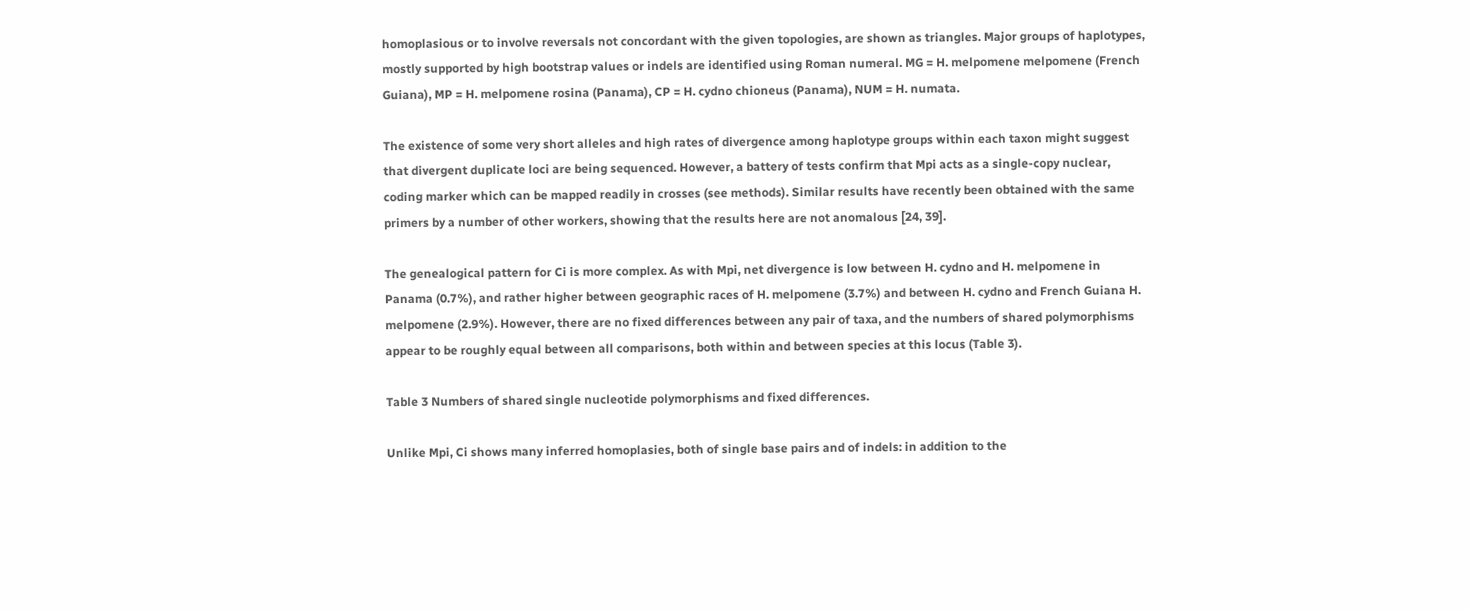homoplasious or to involve reversals not concordant with the given topologies, are shown as triangles. Major groups of haplotypes, mostly supported by high bootstrap values or indels are identified using Roman numeral. MG = H. melpomene melpomene (French Guiana), MP = H. melpomene rosina (Panama), CP = H. cydno chioneus (Panama), NUM = H. numata.

The existence of some very short alleles and high rates of divergence among haplotype groups within each taxon might suggest that divergent duplicate loci are being sequenced. However, a battery of tests confirm that Mpi acts as a single-copy nuclear, coding marker which can be mapped readily in crosses (see methods). Similar results have recently been obtained with the same primers by a number of other workers, showing that the results here are not anomalous [24, 39].

The genealogical pattern for Ci is more complex. As with Mpi, net divergence is low between H. cydno and H. melpomene in Panama (0.7%), and rather higher between geographic races of H. melpomene (3.7%) and between H. cydno and French Guiana H. melpomene (2.9%). However, there are no fixed differences between any pair of taxa, and the numbers of shared polymorphisms appear to be roughly equal between all comparisons, both within and between species at this locus (Table 3).

Table 3 Numbers of shared single nucleotide polymorphisms and fixed differences.

Unlike Mpi, Ci shows many inferred homoplasies, both of single base pairs and of indels: in addition to the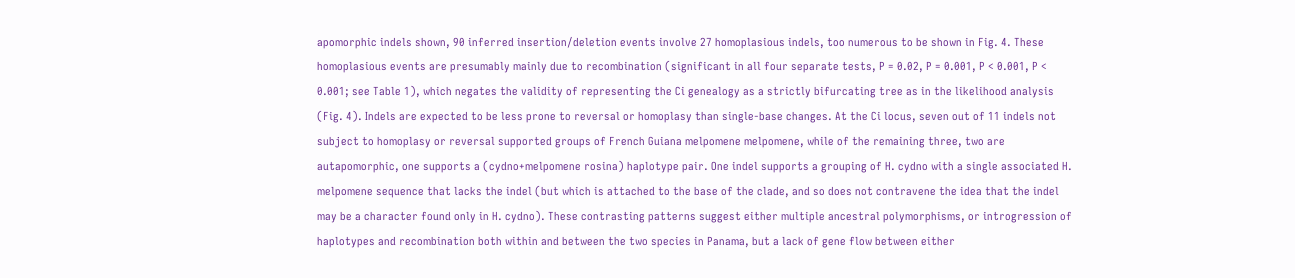apomorphic indels shown, 90 inferred insertion/deletion events involve 27 homoplasious indels, too numerous to be shown in Fig. 4. These homoplasious events are presumably mainly due to recombination (significant in all four separate tests, P = 0.02, P = 0.001, P < 0.001, P < 0.001; see Table 1), which negates the validity of representing the Ci genealogy as a strictly bifurcating tree as in the likelihood analysis (Fig. 4). Indels are expected to be less prone to reversal or homoplasy than single-base changes. At the Ci locus, seven out of 11 indels not subject to homoplasy or reversal supported groups of French Guiana melpomene melpomene, while of the remaining three, two are autapomorphic, one supports a (cydno+melpomene rosina) haplotype pair. One indel supports a grouping of H. cydno with a single associated H. melpomene sequence that lacks the indel (but which is attached to the base of the clade, and so does not contravene the idea that the indel may be a character found only in H. cydno). These contrasting patterns suggest either multiple ancestral polymorphisms, or introgression of haplotypes and recombination both within and between the two species in Panama, but a lack of gene flow between either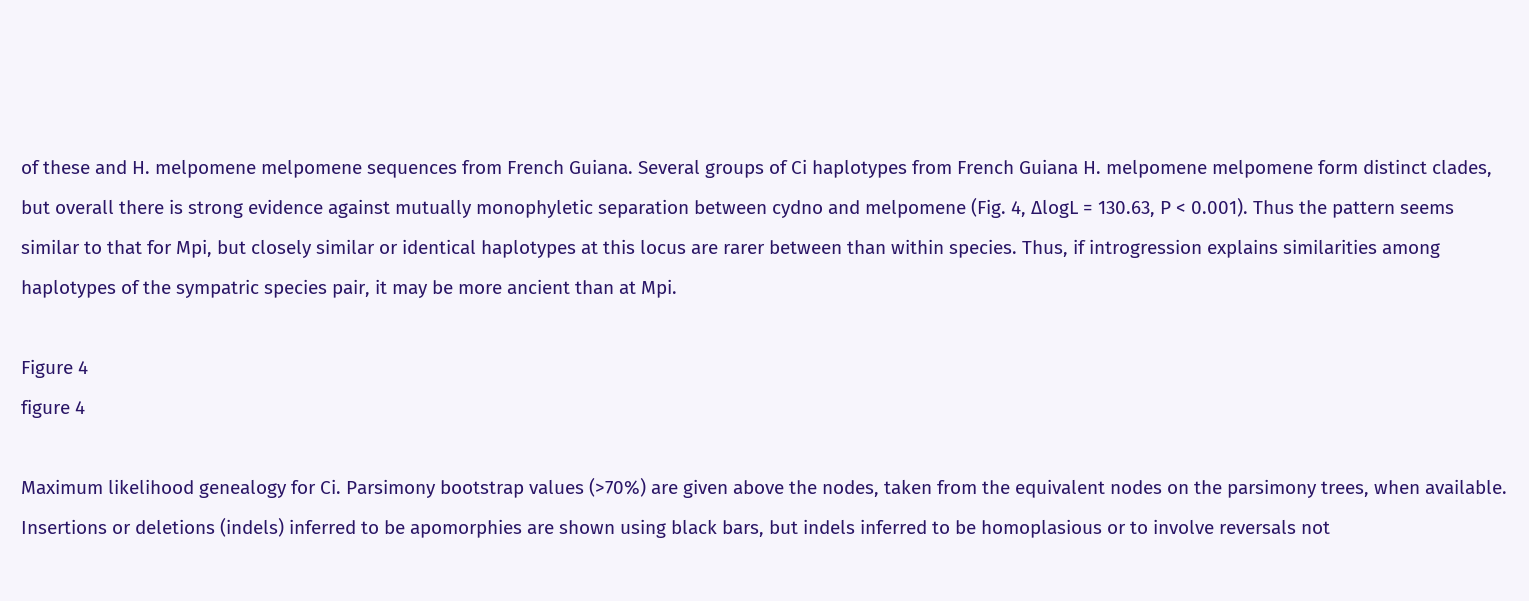of these and H. melpomene melpomene sequences from French Guiana. Several groups of Ci haplotypes from French Guiana H. melpomene melpomene form distinct clades, but overall there is strong evidence against mutually monophyletic separation between cydno and melpomene (Fig. 4, ΔlogL = 130.63, P < 0.001). Thus the pattern seems similar to that for Mpi, but closely similar or identical haplotypes at this locus are rarer between than within species. Thus, if introgression explains similarities among haplotypes of the sympatric species pair, it may be more ancient than at Mpi.

Figure 4
figure 4

Maximum likelihood genealogy for Ci. Parsimony bootstrap values (>70%) are given above the nodes, taken from the equivalent nodes on the parsimony trees, when available. Insertions or deletions (indels) inferred to be apomorphies are shown using black bars, but indels inferred to be homoplasious or to involve reversals not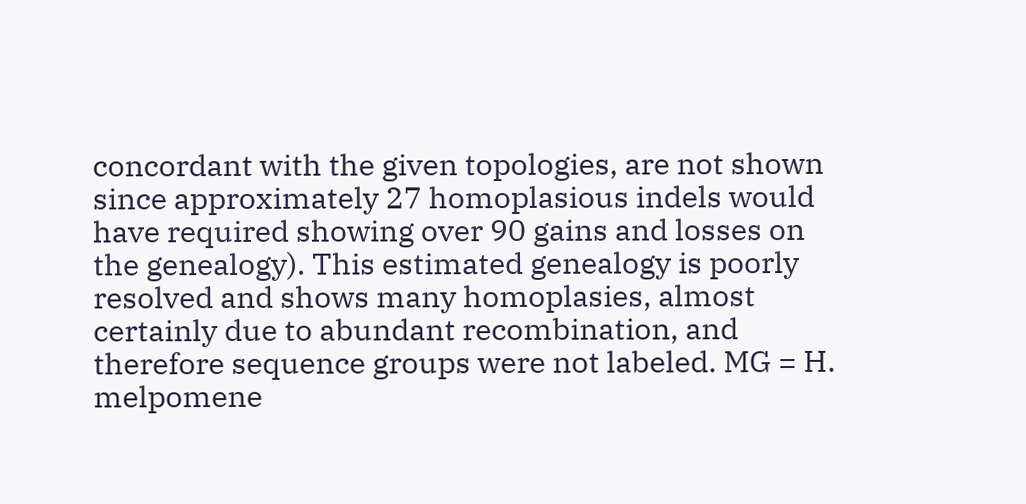concordant with the given topologies, are not shown since approximately 27 homoplasious indels would have required showing over 90 gains and losses on the genealogy). This estimated genealogy is poorly resolved and shows many homoplasies, almost certainly due to abundant recombination, and therefore sequence groups were not labeled. MG = H. melpomene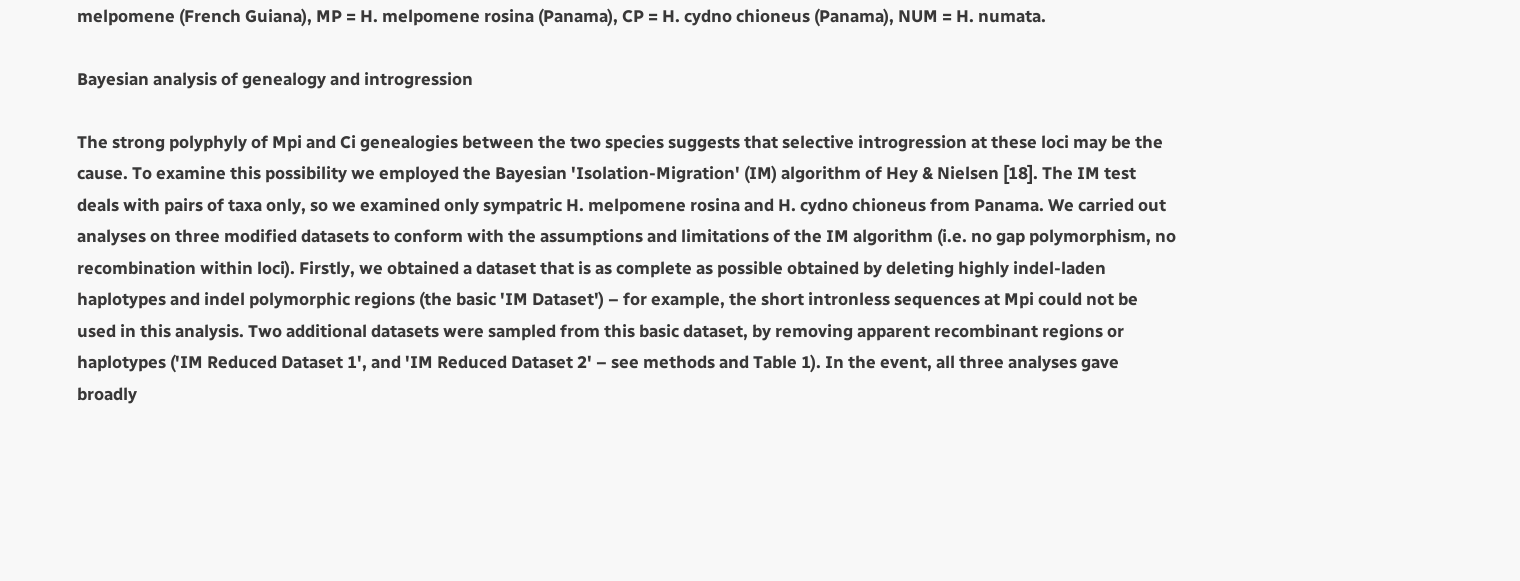melpomene (French Guiana), MP = H. melpomene rosina (Panama), CP = H. cydno chioneus (Panama), NUM = H. numata.

Bayesian analysis of genealogy and introgression

The strong polyphyly of Mpi and Ci genealogies between the two species suggests that selective introgression at these loci may be the cause. To examine this possibility we employed the Bayesian 'Isolation-Migration' (IM) algorithm of Hey & Nielsen [18]. The IM test deals with pairs of taxa only, so we examined only sympatric H. melpomene rosina and H. cydno chioneus from Panama. We carried out analyses on three modified datasets to conform with the assumptions and limitations of the IM algorithm (i.e. no gap polymorphism, no recombination within loci). Firstly, we obtained a dataset that is as complete as possible obtained by deleting highly indel-laden haplotypes and indel polymorphic regions (the basic 'IM Dataset') – for example, the short intronless sequences at Mpi could not be used in this analysis. Two additional datasets were sampled from this basic dataset, by removing apparent recombinant regions or haplotypes ('IM Reduced Dataset 1', and 'IM Reduced Dataset 2' – see methods and Table 1). In the event, all three analyses gave broadly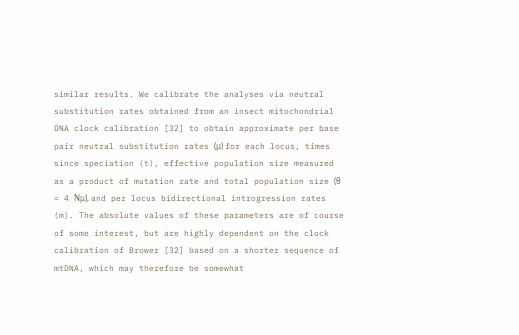similar results. We calibrate the analyses via neutral substitution rates obtained from an insect mitochondrial DNA clock calibration [32] to obtain approximate per base pair neutral substitution rates (μ) for each locus, times since speciation (t), effective population size measured as a product of mutation rate and total population size (θ = 4 Nμ), and per locus bidirectional introgression rates (m). The absolute values of these parameters are of course of some interest, but are highly dependent on the clock calibration of Brower [32] based on a shorter sequence of mtDNA, which may therefore be somewhat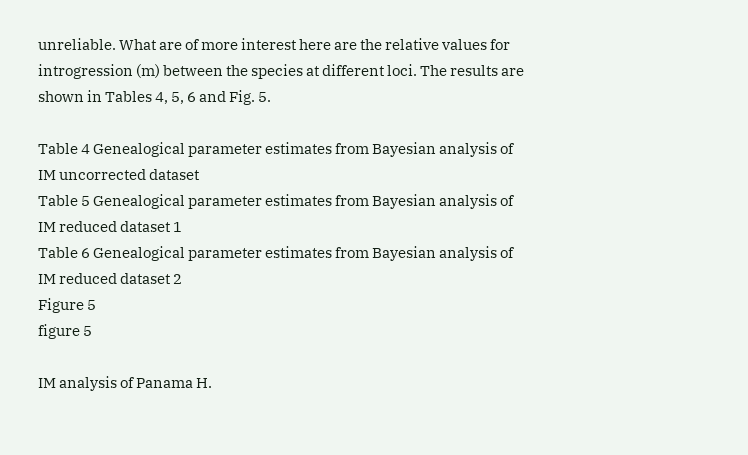unreliable. What are of more interest here are the relative values for introgression (m) between the species at different loci. The results are shown in Tables 4, 5, 6 and Fig. 5.

Table 4 Genealogical parameter estimates from Bayesian analysis of IM uncorrected dataset
Table 5 Genealogical parameter estimates from Bayesian analysis of IM reduced dataset 1
Table 6 Genealogical parameter estimates from Bayesian analysis of IM reduced dataset 2
Figure 5
figure 5

IM analysis of Panama H.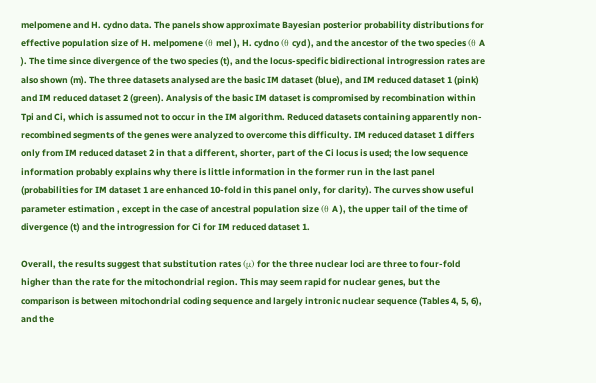melpomene and H. cydno data. The panels show approximate Bayesian posterior probability distributions for effective population size of H. melpomene (θ mel ), H. cydno (θ cyd ), and the ancestor of the two species (θ A ). The time since divergence of the two species (t), and the locus-specific bidirectional introgression rates are also shown (m). The three datasets analysed are the basic IM dataset (blue), and IM reduced dataset 1 (pink) and IM reduced dataset 2 (green). Analysis of the basic IM dataset is compromised by recombination within Tpi and Ci, which is assumed not to occur in the IM algorithm. Reduced datasets containing apparently non-recombined segments of the genes were analyzed to overcome this difficulty. IM reduced dataset 1 differs only from IM reduced dataset 2 in that a different, shorter, part of the Ci locus is used; the low sequence information probably explains why there is little information in the former run in the last panel (probabilities for IM dataset 1 are enhanced 10-fold in this panel only, for clarity). The curves show useful parameter estimation , except in the case of ancestral population size (θ A ), the upper tail of the time of divergence (t) and the introgression for Ci for IM reduced dataset 1.

Overall, the results suggest that substitution rates (μ) for the three nuclear loci are three to four-fold higher than the rate for the mitochondrial region. This may seem rapid for nuclear genes, but the comparison is between mitochondrial coding sequence and largely intronic nuclear sequence (Tables 4, 5, 6), and the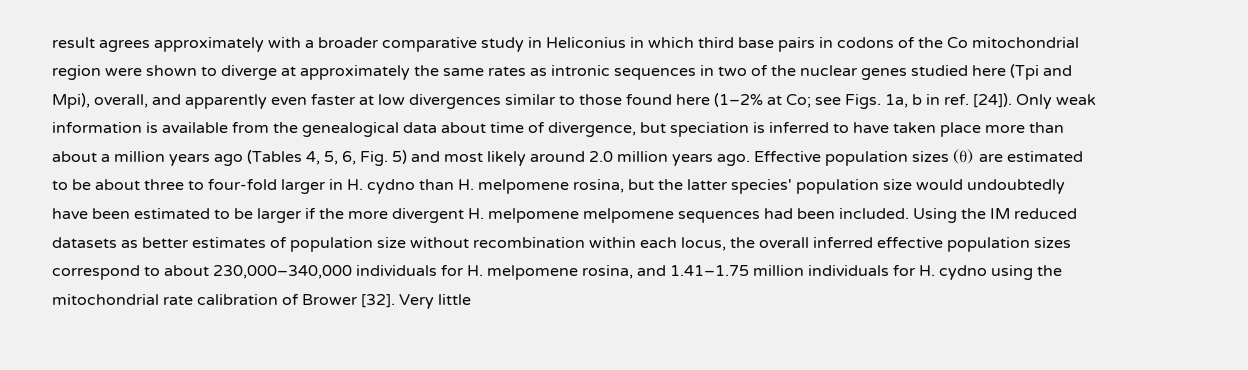result agrees approximately with a broader comparative study in Heliconius in which third base pairs in codons of the Co mitochondrial region were shown to diverge at approximately the same rates as intronic sequences in two of the nuclear genes studied here (Tpi and Mpi), overall, and apparently even faster at low divergences similar to those found here (1–2% at Co; see Figs. 1a, b in ref. [24]). Only weak information is available from the genealogical data about time of divergence, but speciation is inferred to have taken place more than about a million years ago (Tables 4, 5, 6, Fig. 5) and most likely around 2.0 million years ago. Effective population sizes (θ) are estimated to be about three to four-fold larger in H. cydno than H. melpomene rosina, but the latter species' population size would undoubtedly have been estimated to be larger if the more divergent H. melpomene melpomene sequences had been included. Using the IM reduced datasets as better estimates of population size without recombination within each locus, the overall inferred effective population sizes correspond to about 230,000–340,000 individuals for H. melpomene rosina, and 1.41–1.75 million individuals for H. cydno using the mitochondrial rate calibration of Brower [32]. Very little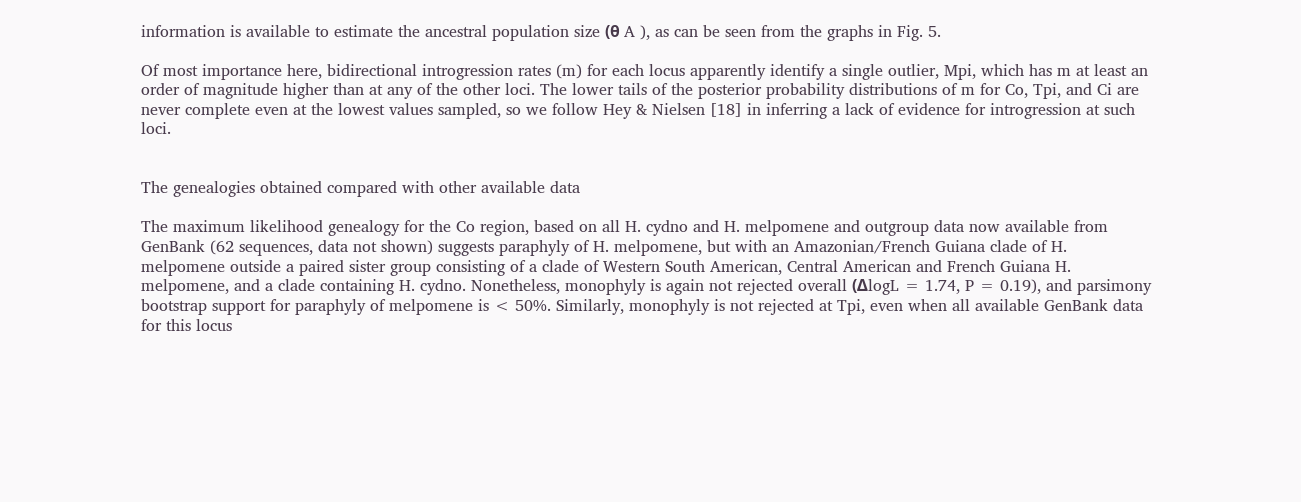information is available to estimate the ancestral population size (θ A ), as can be seen from the graphs in Fig. 5.

Of most importance here, bidirectional introgression rates (m) for each locus apparently identify a single outlier, Mpi, which has m at least an order of magnitude higher than at any of the other loci. The lower tails of the posterior probability distributions of m for Co, Tpi, and Ci are never complete even at the lowest values sampled, so we follow Hey & Nielsen [18] in inferring a lack of evidence for introgression at such loci.


The genealogies obtained compared with other available data

The maximum likelihood genealogy for the Co region, based on all H. cydno and H. melpomene and outgroup data now available from GenBank (62 sequences, data not shown) suggests paraphyly of H. melpomene, but with an Amazonian/French Guiana clade of H. melpomene outside a paired sister group consisting of a clade of Western South American, Central American and French Guiana H. melpomene, and a clade containing H. cydno. Nonetheless, monophyly is again not rejected overall (ΔlogL = 1.74, P = 0.19), and parsimony bootstrap support for paraphyly of melpomene is < 50%. Similarly, monophyly is not rejected at Tpi, even when all available GenBank data for this locus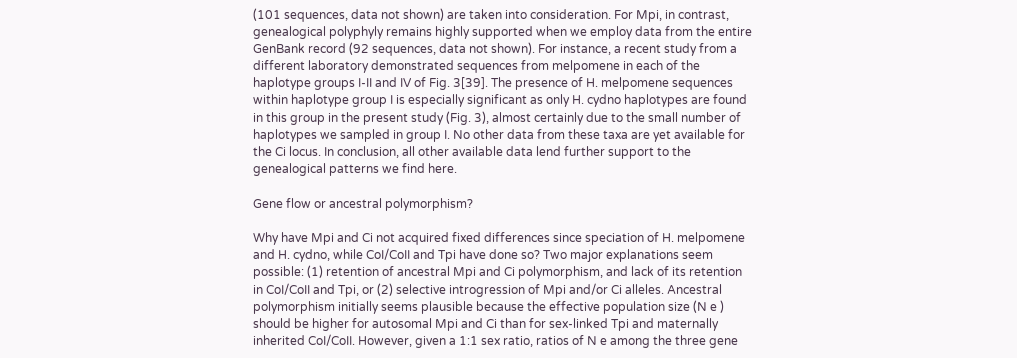(101 sequences, data not shown) are taken into consideration. For Mpi, in contrast, genealogical polyphyly remains highly supported when we employ data from the entire GenBank record (92 sequences, data not shown). For instance, a recent study from a different laboratory demonstrated sequences from melpomene in each of the haplotype groups I-II and IV of Fig. 3[39]. The presence of H. melpomene sequences within haplotype group I is especially significant as only H. cydno haplotypes are found in this group in the present study (Fig. 3), almost certainly due to the small number of haplotypes we sampled in group I. No other data from these taxa are yet available for the Ci locus. In conclusion, all other available data lend further support to the genealogical patterns we find here.

Gene flow or ancestral polymorphism?

Why have Mpi and Ci not acquired fixed differences since speciation of H. melpomene and H. cydno, while CoI/CoII and Tpi have done so? Two major explanations seem possible: (1) retention of ancestral Mpi and Ci polymorphism, and lack of its retention in CoI/CoII and Tpi, or (2) selective introgression of Mpi and/or Ci alleles. Ancestral polymorphism initially seems plausible because the effective population size (N e ) should be higher for autosomal Mpi and Ci than for sex-linked Tpi and maternally inherited CoI/CoII. However, given a 1:1 sex ratio, ratios of N e among the three gene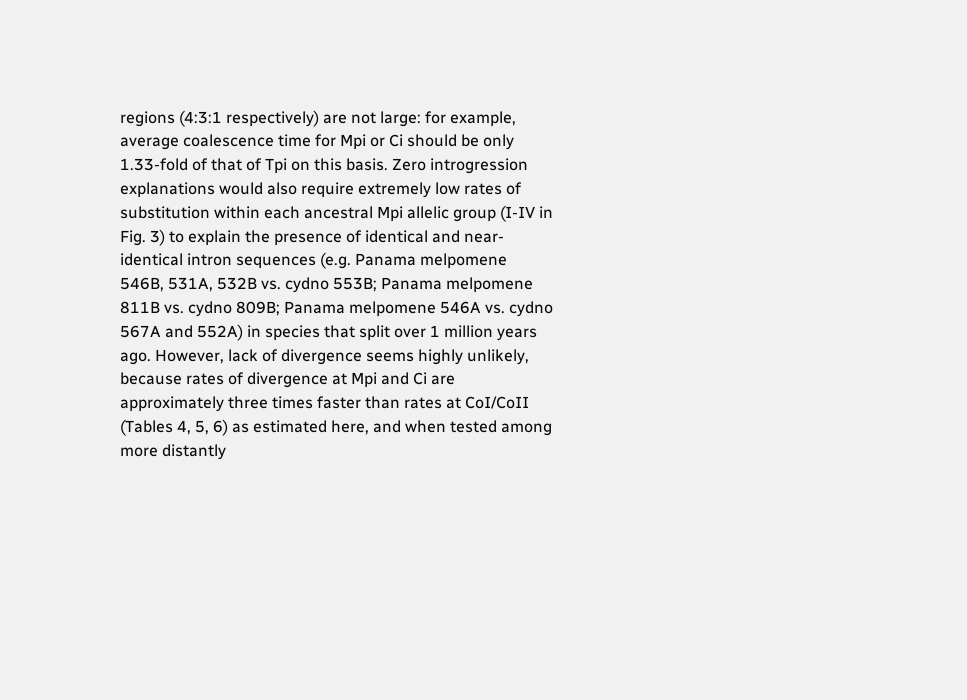regions (4:3:1 respectively) are not large: for example, average coalescence time for Mpi or Ci should be only 1.33-fold of that of Tpi on this basis. Zero introgression explanations would also require extremely low rates of substitution within each ancestral Mpi allelic group (I-IV in Fig. 3) to explain the presence of identical and near-identical intron sequences (e.g. Panama melpomene 546B, 531A, 532B vs. cydno 553B; Panama melpomene 811B vs. cydno 809B; Panama melpomene 546A vs. cydno 567A and 552A) in species that split over 1 million years ago. However, lack of divergence seems highly unlikely, because rates of divergence at Mpi and Ci are approximately three times faster than rates at CoI/CoII (Tables 4, 5, 6) as estimated here, and when tested among more distantly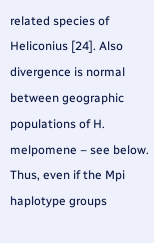related species of Heliconius [24]. Also divergence is normal between geographic populations of H. melpomene – see below. Thus, even if the Mpi haplotype groups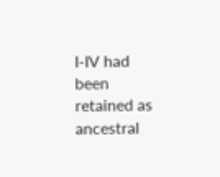I-IV had been retained as ancestral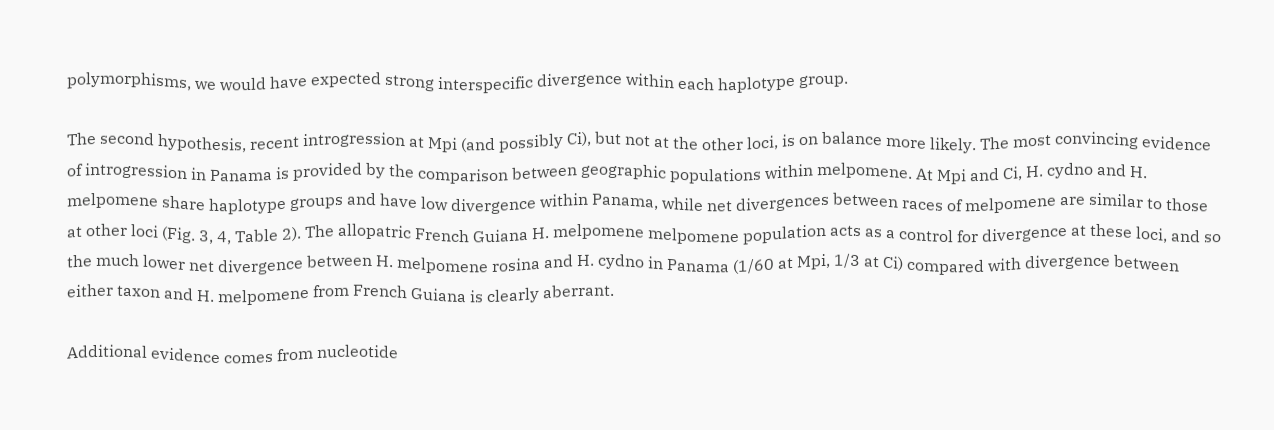polymorphisms, we would have expected strong interspecific divergence within each haplotype group.

The second hypothesis, recent introgression at Mpi (and possibly Ci), but not at the other loci, is on balance more likely. The most convincing evidence of introgression in Panama is provided by the comparison between geographic populations within melpomene. At Mpi and Ci, H. cydno and H. melpomene share haplotype groups and have low divergence within Panama, while net divergences between races of melpomene are similar to those at other loci (Fig. 3, 4, Table 2). The allopatric French Guiana H. melpomene melpomene population acts as a control for divergence at these loci, and so the much lower net divergence between H. melpomene rosina and H. cydno in Panama (1/60 at Mpi, 1/3 at Ci) compared with divergence between either taxon and H. melpomene from French Guiana is clearly aberrant.

Additional evidence comes from nucleotide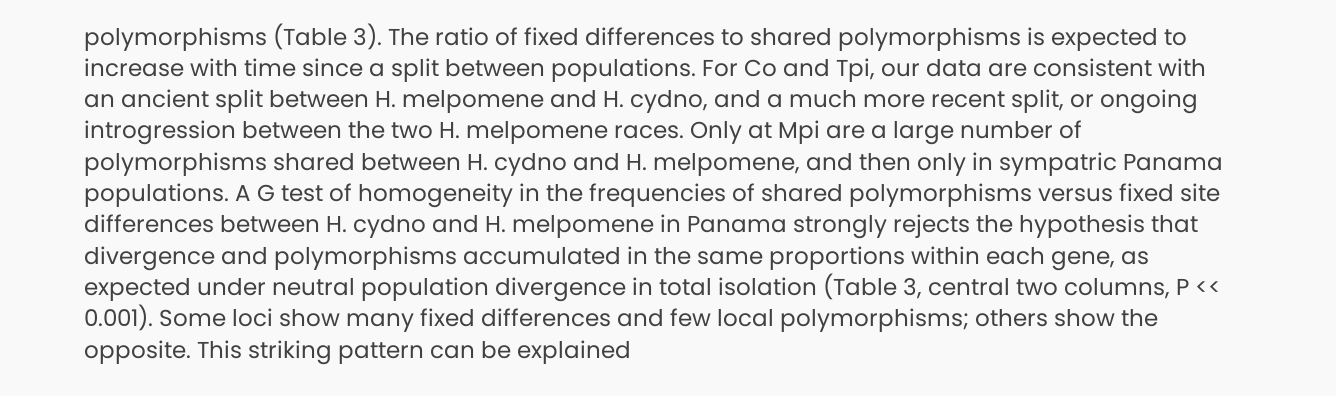polymorphisms (Table 3). The ratio of fixed differences to shared polymorphisms is expected to increase with time since a split between populations. For Co and Tpi, our data are consistent with an ancient split between H. melpomene and H. cydno, and a much more recent split, or ongoing introgression between the two H. melpomene races. Only at Mpi are a large number of polymorphisms shared between H. cydno and H. melpomene, and then only in sympatric Panama populations. A G test of homogeneity in the frequencies of shared polymorphisms versus fixed site differences between H. cydno and H. melpomene in Panama strongly rejects the hypothesis that divergence and polymorphisms accumulated in the same proportions within each gene, as expected under neutral population divergence in total isolation (Table 3, central two columns, P << 0.001). Some loci show many fixed differences and few local polymorphisms; others show the opposite. This striking pattern can be explained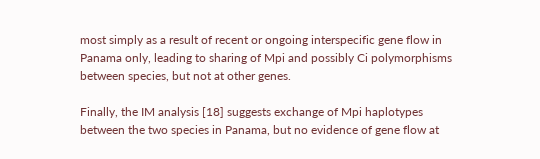most simply as a result of recent or ongoing interspecific gene flow in Panama only, leading to sharing of Mpi and possibly Ci polymorphisms between species, but not at other genes.

Finally, the IM analysis [18] suggests exchange of Mpi haplotypes between the two species in Panama, but no evidence of gene flow at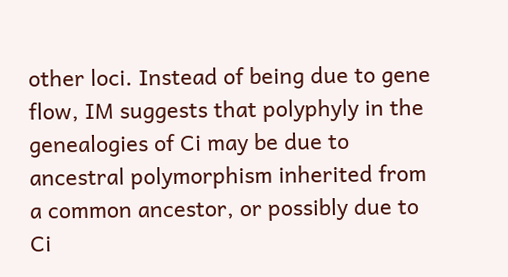other loci. Instead of being due to gene flow, IM suggests that polyphyly in the genealogies of Ci may be due to ancestral polymorphism inherited from a common ancestor, or possibly due to Ci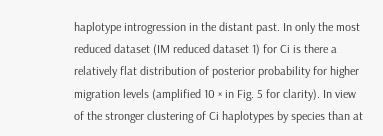haplotype introgression in the distant past. In only the most reduced dataset (IM reduced dataset 1) for Ci is there a relatively flat distribution of posterior probability for higher migration levels (amplified 10 × in Fig. 5 for clarity). In view of the stronger clustering of Ci haplotypes by species than at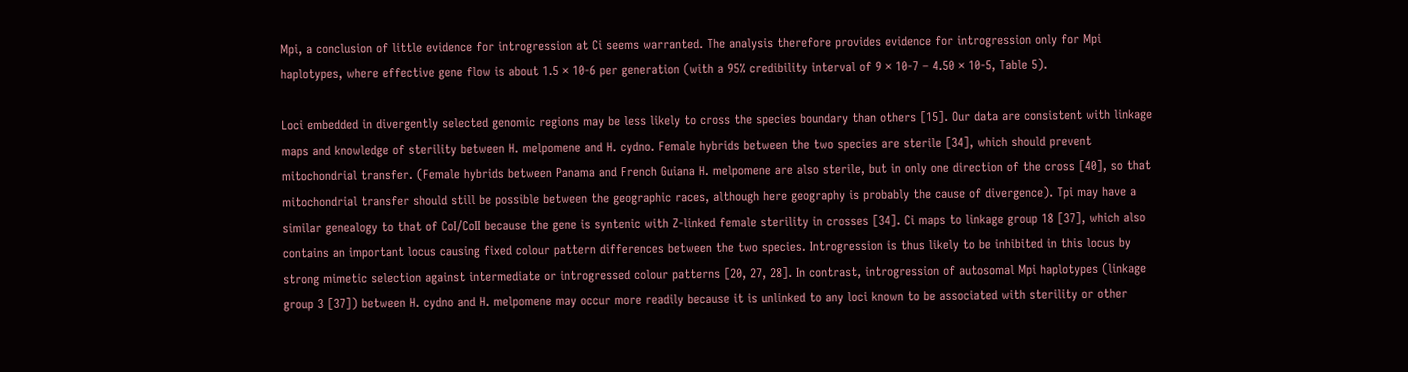Mpi, a conclusion of little evidence for introgression at Ci seems warranted. The analysis therefore provides evidence for introgression only for Mpi haplotypes, where effective gene flow is about 1.5 × 10-6 per generation (with a 95% credibility interval of 9 × 10-7 – 4.50 × 10-5, Table 5).

Loci embedded in divergently selected genomic regions may be less likely to cross the species boundary than others [15]. Our data are consistent with linkage maps and knowledge of sterility between H. melpomene and H. cydno. Female hybrids between the two species are sterile [34], which should prevent mitochondrial transfer. (Female hybrids between Panama and French Guiana H. melpomene are also sterile, but in only one direction of the cross [40], so that mitochondrial transfer should still be possible between the geographic races, although here geography is probably the cause of divergence). Tpi may have a similar genealogy to that of CoI/CoII because the gene is syntenic with Z-linked female sterility in crosses [34]. Ci maps to linkage group 18 [37], which also contains an important locus causing fixed colour pattern differences between the two species. Introgression is thus likely to be inhibited in this locus by strong mimetic selection against intermediate or introgressed colour patterns [20, 27, 28]. In contrast, introgression of autosomal Mpi haplotypes (linkage group 3 [37]) between H. cydno and H. melpomene may occur more readily because it is unlinked to any loci known to be associated with sterility or other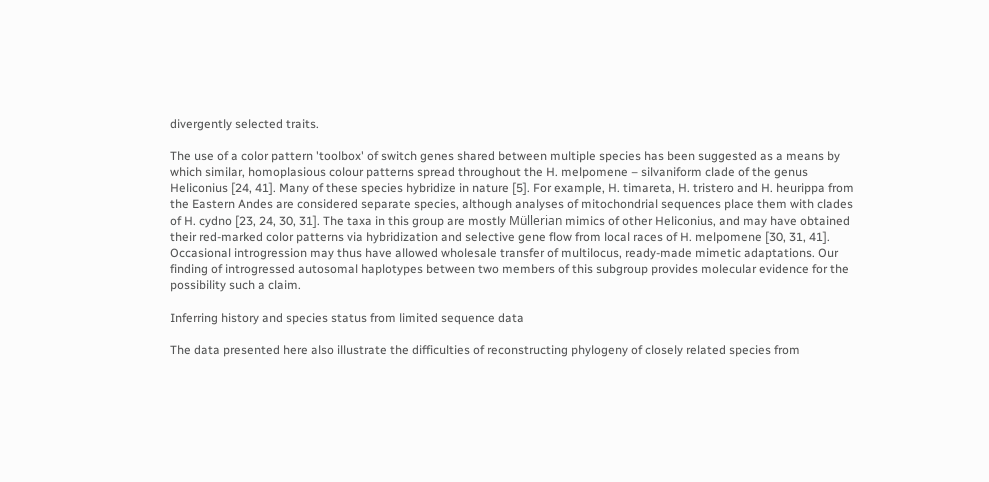divergently selected traits.

The use of a color pattern 'toolbox' of switch genes shared between multiple species has been suggested as a means by which similar, homoplasious colour patterns spread throughout the H. melpomene – silvaniform clade of the genus Heliconius [24, 41]. Many of these species hybridize in nature [5]. For example, H. timareta, H. tristero and H. heurippa from the Eastern Andes are considered separate species, although analyses of mitochondrial sequences place them with clades of H. cydno [23, 24, 30, 31]. The taxa in this group are mostly Müllerian mimics of other Heliconius, and may have obtained their red-marked color patterns via hybridization and selective gene flow from local races of H. melpomene [30, 31, 41]. Occasional introgression may thus have allowed wholesale transfer of multilocus, ready-made mimetic adaptations. Our finding of introgressed autosomal haplotypes between two members of this subgroup provides molecular evidence for the possibility such a claim.

Inferring history and species status from limited sequence data

The data presented here also illustrate the difficulties of reconstructing phylogeny of closely related species from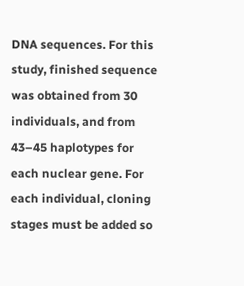DNA sequences. For this study, finished sequence was obtained from 30 individuals, and from 43–45 haplotypes for each nuclear gene. For each individual, cloning stages must be added so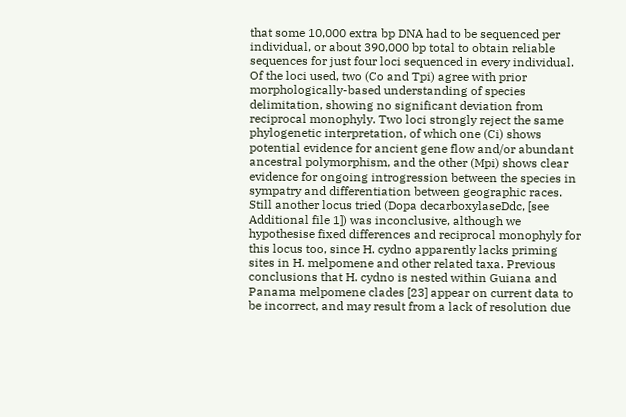that some 10,000 extra bp DNA had to be sequenced per individual, or about 390,000 bp total to obtain reliable sequences for just four loci sequenced in every individual. Of the loci used, two (Co and Tpi) agree with prior morphologically-based understanding of species delimitation, showing no significant deviation from reciprocal monophyly. Two loci strongly reject the same phylogenetic interpretation, of which one (Ci) shows potential evidence for ancient gene flow and/or abundant ancestral polymorphism, and the other (Mpi) shows clear evidence for ongoing introgression between the species in sympatry and differentiation between geographic races. Still another locus tried (Dopa decarboxylaseDdc, [see Additional file 1]) was inconclusive, although we hypothesise fixed differences and reciprocal monophyly for this locus too, since H. cydno apparently lacks priming sites in H. melpomene and other related taxa. Previous conclusions that H. cydno is nested within Guiana and Panama melpomene clades [23] appear on current data to be incorrect, and may result from a lack of resolution due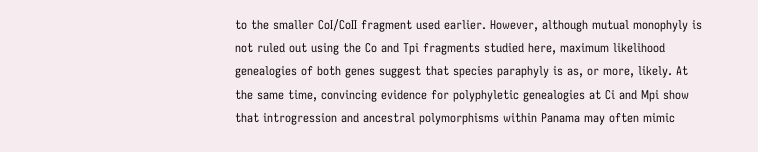to the smaller CoI/CoII fragment used earlier. However, although mutual monophyly is not ruled out using the Co and Tpi fragments studied here, maximum likelihood genealogies of both genes suggest that species paraphyly is as, or more, likely. At the same time, convincing evidence for polyphyletic genealogies at Ci and Mpi show that introgression and ancestral polymorphisms within Panama may often mimic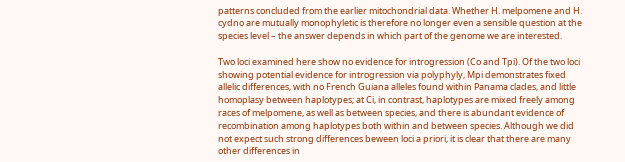patterns concluded from the earlier mitochondrial data. Whether H. melpomene and H. cydno are mutually monophyletic is therefore no longer even a sensible question at the species level – the answer depends in which part of the genome we are interested.

Two loci examined here show no evidence for introgression (Co and Tpi). Of the two loci showing potential evidence for introgression via polyphyly, Mpi demonstrates fixed allelic differences, with no French Guiana alleles found within Panama clades, and little homoplasy between haplotypes; at Ci, in contrast, haplotypes are mixed freely among races of melpomene, as well as between species, and there is abundant evidence of recombination among haplotypes both within and between species. Although we did not expect such strong differences beween loci a priori, it is clear that there are many other differences in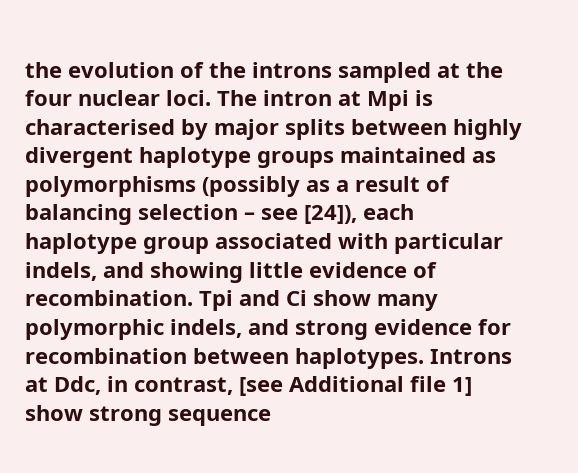the evolution of the introns sampled at the four nuclear loci. The intron at Mpi is characterised by major splits between highly divergent haplotype groups maintained as polymorphisms (possibly as a result of balancing selection – see [24]), each haplotype group associated with particular indels, and showing little evidence of recombination. Tpi and Ci show many polymorphic indels, and strong evidence for recombination between haplotypes. Introns at Ddc, in contrast, [see Additional file 1] show strong sequence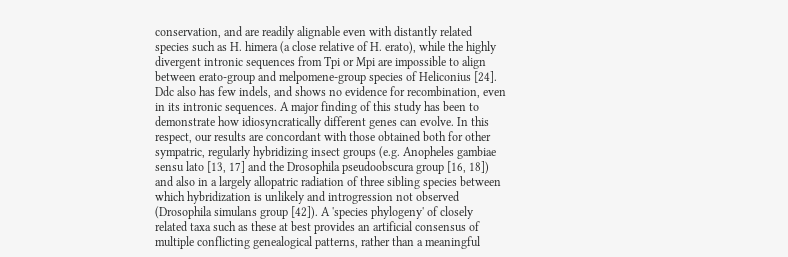conservation, and are readily alignable even with distantly related species such as H. himera (a close relative of H. erato), while the highly divergent intronic sequences from Tpi or Mpi are impossible to align between erato-group and melpomene-group species of Heliconius [24]. Ddc also has few indels, and shows no evidence for recombination, even in its intronic sequences. A major finding of this study has been to demonstrate how idiosyncratically different genes can evolve. In this respect, our results are concordant with those obtained both for other sympatric, regularly hybridizing insect groups (e.g. Anopheles gambiae sensu lato [13, 17] and the Drosophila pseudoobscura group [16, 18]) and also in a largely allopatric radiation of three sibling species between which hybridization is unlikely and introgression not observed (Drosophila simulans group [42]). A 'species phylogeny' of closely related taxa such as these at best provides an artificial consensus of multiple conflicting genealogical patterns, rather than a meaningful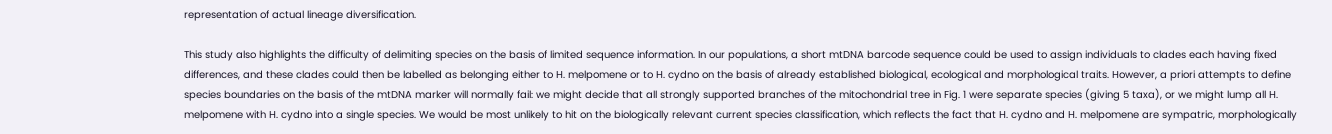representation of actual lineage diversification.

This study also highlights the difficulty of delimiting species on the basis of limited sequence information. In our populations, a short mtDNA barcode sequence could be used to assign individuals to clades each having fixed differences, and these clades could then be labelled as belonging either to H. melpomene or to H. cydno on the basis of already established biological, ecological and morphological traits. However, a priori attempts to define species boundaries on the basis of the mtDNA marker will normally fail: we might decide that all strongly supported branches of the mitochondrial tree in Fig. 1 were separate species (giving 5 taxa), or we might lump all H. melpomene with H. cydno into a single species. We would be most unlikely to hit on the biologically relevant current species classification, which reflects the fact that H. cydno and H. melpomene are sympatric, morphologically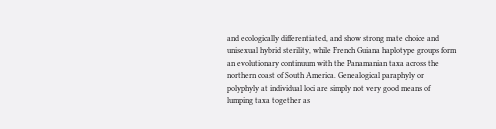and ecologically differentiated, and show strong mate choice and unisexual hybrid sterility, while French Guiana haplotype groups form an evolutionary continuum with the Panamanian taxa across the northern coast of South America. Genealogical paraphyly or polyphyly at individual loci are simply not very good means of lumping taxa together as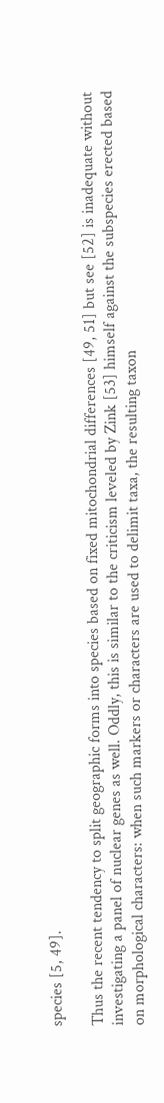species [5, 49].

Thus the recent tendency to split geographic forms into species based on fixed mitochondrial differences [49, 51] but see [52] is inadequate without investigating a panel of nuclear genes as well. Oddly, this is similar to the criticism leveled by Zink [53] himself against the subspecies erected based on morphological characters: when such markers or characters are used to delimit taxa, the resulting taxon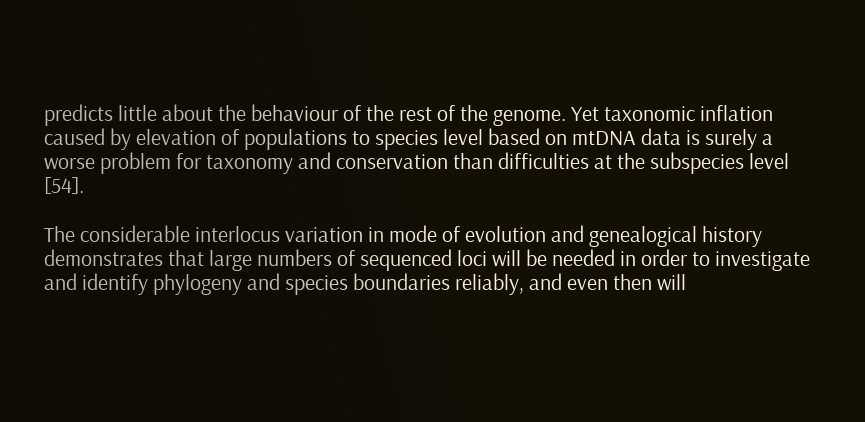predicts little about the behaviour of the rest of the genome. Yet taxonomic inflation caused by elevation of populations to species level based on mtDNA data is surely a worse problem for taxonomy and conservation than difficulties at the subspecies level [54].

The considerable interlocus variation in mode of evolution and genealogical history demonstrates that large numbers of sequenced loci will be needed in order to investigate and identify phylogeny and species boundaries reliably, and even then will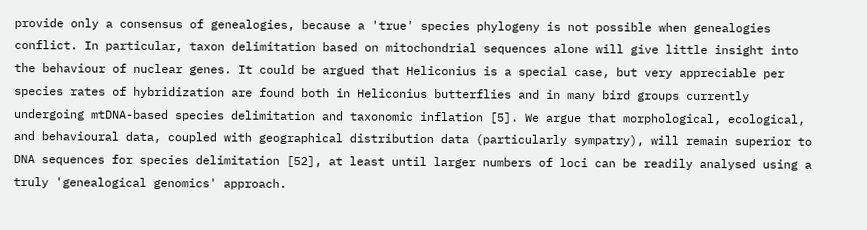provide only a consensus of genealogies, because a 'true' species phylogeny is not possible when genealogies conflict. In particular, taxon delimitation based on mitochondrial sequences alone will give little insight into the behaviour of nuclear genes. It could be argued that Heliconius is a special case, but very appreciable per species rates of hybridization are found both in Heliconius butterflies and in many bird groups currently undergoing mtDNA-based species delimitation and taxonomic inflation [5]. We argue that morphological, ecological, and behavioural data, coupled with geographical distribution data (particularly sympatry), will remain superior to DNA sequences for species delimitation [52], at least until larger numbers of loci can be readily analysed using a truly 'genealogical genomics' approach.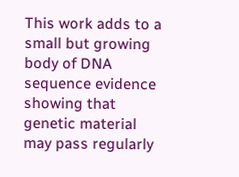This work adds to a small but growing body of DNA sequence evidence showing that genetic material may pass regularly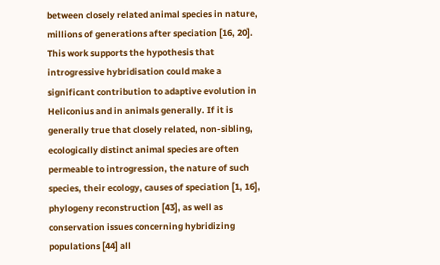between closely related animal species in nature, millions of generations after speciation [16, 20]. This work supports the hypothesis that introgressive hybridisation could make a significant contribution to adaptive evolution in Heliconius and in animals generally. If it is generally true that closely related, non-sibling, ecologically distinct animal species are often permeable to introgression, the nature of such species, their ecology, causes of speciation [1, 16], phylogeny reconstruction [43], as well as conservation issues concerning hybridizing populations [44] all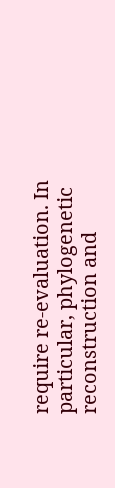require re-evaluation. In particular, phylogenetic reconstruction and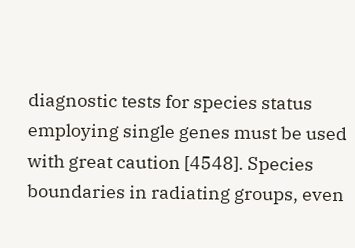diagnostic tests for species status employing single genes must be used with great caution [4548]. Species boundaries in radiating groups, even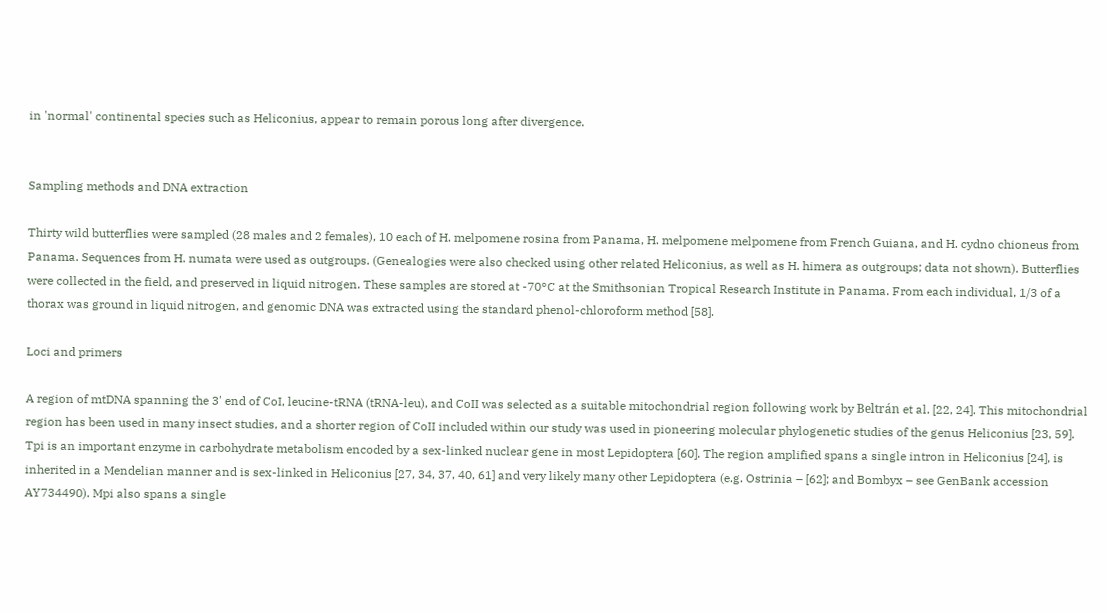in 'normal' continental species such as Heliconius, appear to remain porous long after divergence.


Sampling methods and DNA extraction

Thirty wild butterflies were sampled (28 males and 2 females), 10 each of H. melpomene rosina from Panama, H. melpomene melpomene from French Guiana, and H. cydno chioneus from Panama. Sequences from H. numata were used as outgroups. (Genealogies were also checked using other related Heliconius, as well as H. himera as outgroups; data not shown). Butterflies were collected in the field, and preserved in liquid nitrogen. These samples are stored at -70°C at the Smithsonian Tropical Research Institute in Panama. From each individual, 1/3 of a thorax was ground in liquid nitrogen, and genomic DNA was extracted using the standard phenol-chloroform method [58].

Loci and primers

A region of mtDNA spanning the 3' end of CoI, leucine-tRNA (tRNA-leu), and CoII was selected as a suitable mitochondrial region following work by Beltrán et al. [22, 24]. This mitochondrial region has been used in many insect studies, and a shorter region of CoII included within our study was used in pioneering molecular phylogenetic studies of the genus Heliconius [23, 59]. Tpi is an important enzyme in carbohydrate metabolism encoded by a sex-linked nuclear gene in most Lepidoptera [60]. The region amplified spans a single intron in Heliconius [24], is inherited in a Mendelian manner and is sex-linked in Heliconius [27, 34, 37, 40, 61] and very likely many other Lepidoptera (e.g. Ostrinia – [62]; and Bombyx – see GenBank accession AY734490). Mpi also spans a single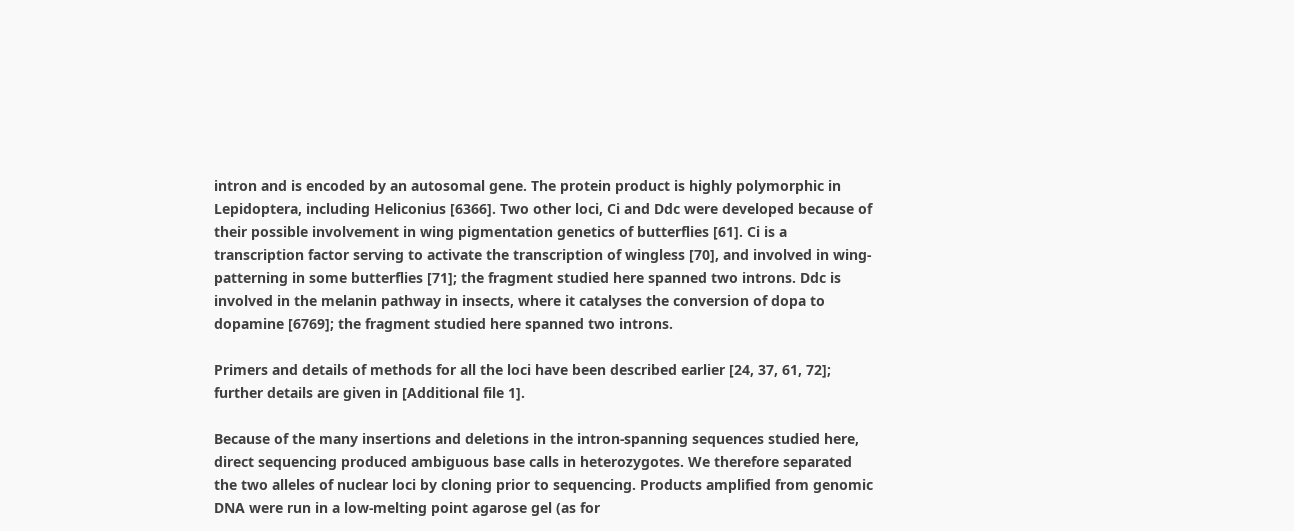intron and is encoded by an autosomal gene. The protein product is highly polymorphic in Lepidoptera, including Heliconius [6366]. Two other loci, Ci and Ddc were developed because of their possible involvement in wing pigmentation genetics of butterflies [61]. Ci is a transcription factor serving to activate the transcription of wingless [70], and involved in wing-patterning in some butterflies [71]; the fragment studied here spanned two introns. Ddc is involved in the melanin pathway in insects, where it catalyses the conversion of dopa to dopamine [6769]; the fragment studied here spanned two introns.

Primers and details of methods for all the loci have been described earlier [24, 37, 61, 72]; further details are given in [Additional file 1].

Because of the many insertions and deletions in the intron-spanning sequences studied here, direct sequencing produced ambiguous base calls in heterozygotes. We therefore separated the two alleles of nuclear loci by cloning prior to sequencing. Products amplified from genomic DNA were run in a low-melting point agarose gel (as for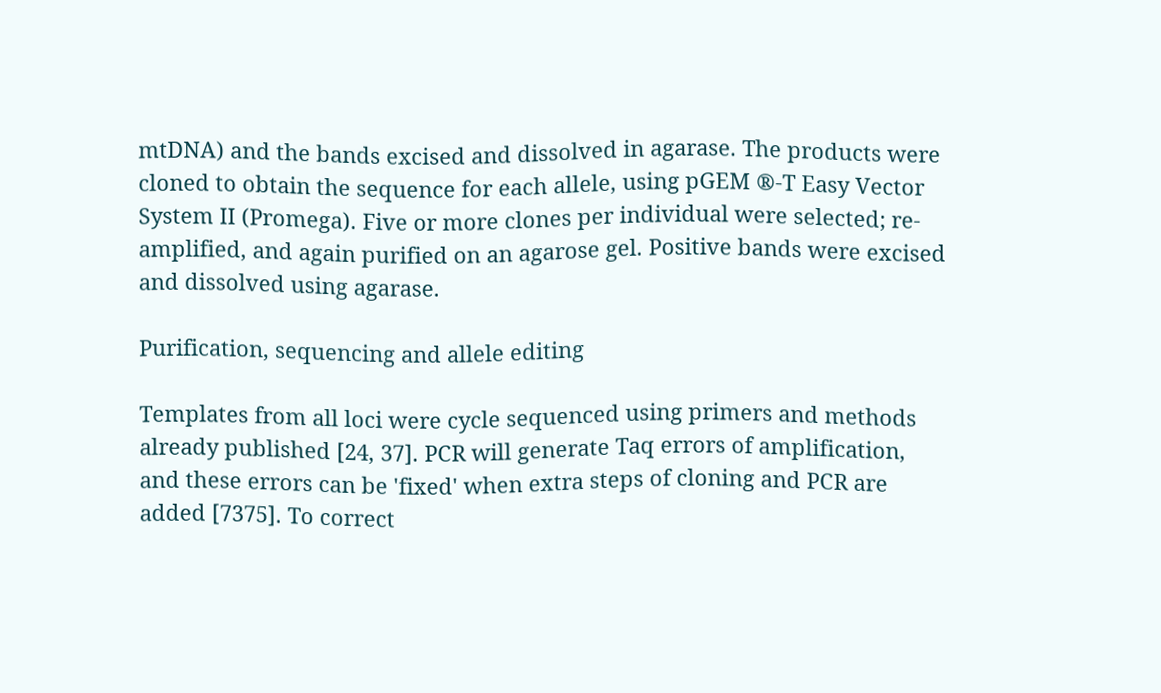mtDNA) and the bands excised and dissolved in agarase. The products were cloned to obtain the sequence for each allele, using pGEM ®-T Easy Vector System II (Promega). Five or more clones per individual were selected; re-amplified, and again purified on an agarose gel. Positive bands were excised and dissolved using agarase.

Purification, sequencing and allele editing

Templates from all loci were cycle sequenced using primers and methods already published [24, 37]. PCR will generate Taq errors of amplification, and these errors can be 'fixed' when extra steps of cloning and PCR are added [7375]. To correct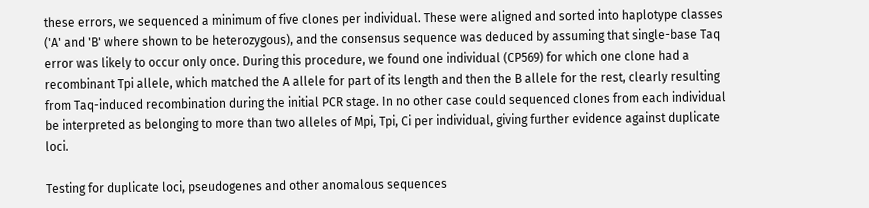these errors, we sequenced a minimum of five clones per individual. These were aligned and sorted into haplotype classes ('A' and 'B' where shown to be heterozygous), and the consensus sequence was deduced by assuming that single-base Taq error was likely to occur only once. During this procedure, we found one individual (CP569) for which one clone had a recombinant Tpi allele, which matched the A allele for part of its length and then the B allele for the rest, clearly resulting from Taq-induced recombination during the initial PCR stage. In no other case could sequenced clones from each individual be interpreted as belonging to more than two alleles of Mpi, Tpi, Ci per individual, giving further evidence against duplicate loci.

Testing for duplicate loci, pseudogenes and other anomalous sequences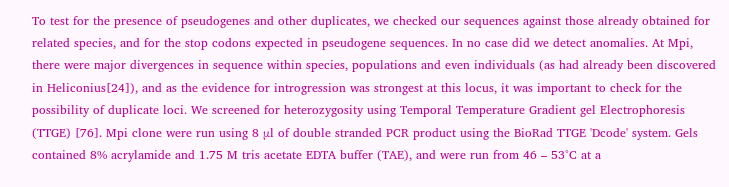To test for the presence of pseudogenes and other duplicates, we checked our sequences against those already obtained for related species, and for the stop codons expected in pseudogene sequences. In no case did we detect anomalies. At Mpi, there were major divergences in sequence within species, populations and even individuals (as had already been discovered in Heliconius[24]), and as the evidence for introgression was strongest at this locus, it was important to check for the possibility of duplicate loci. We screened for heterozygosity using Temporal Temperature Gradient gel Electrophoresis (TTGE) [76]. Mpi clone were run using 8 μl of double stranded PCR product using the BioRad TTGE 'Dcode' system. Gels contained 8% acrylamide and 1.75 M tris acetate EDTA buffer (TAE), and were run from 46 – 53°C at a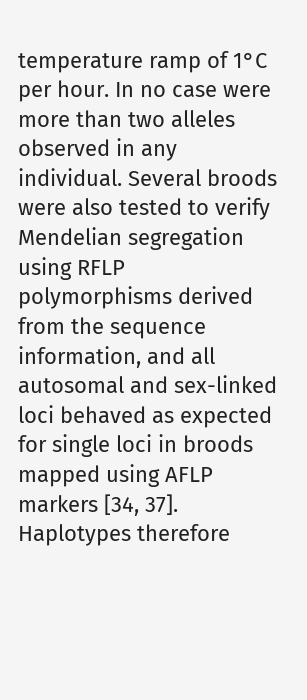temperature ramp of 1°C per hour. In no case were more than two alleles observed in any individual. Several broods were also tested to verify Mendelian segregation using RFLP polymorphisms derived from the sequence information, and all autosomal and sex-linked loci behaved as expected for single loci in broods mapped using AFLP markers [34, 37]. Haplotypes therefore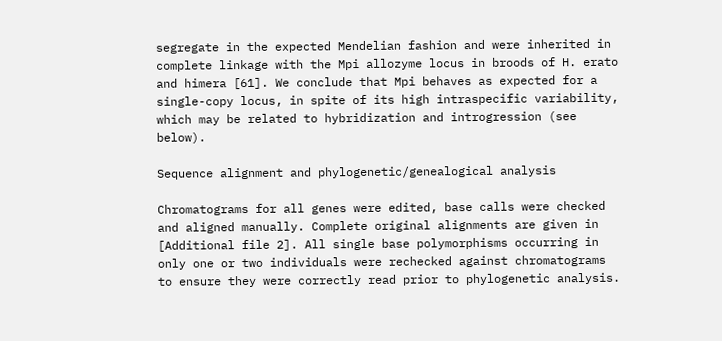segregate in the expected Mendelian fashion and were inherited in complete linkage with the Mpi allozyme locus in broods of H. erato and himera [61]. We conclude that Mpi behaves as expected for a single-copy locus, in spite of its high intraspecific variability, which may be related to hybridization and introgression (see below).

Sequence alignment and phylogenetic/genealogical analysis

Chromatograms for all genes were edited, base calls were checked and aligned manually. Complete original alignments are given in [Additional file 2]. All single base polymorphisms occurring in only one or two individuals were rechecked against chromatograms to ensure they were correctly read prior to phylogenetic analysis.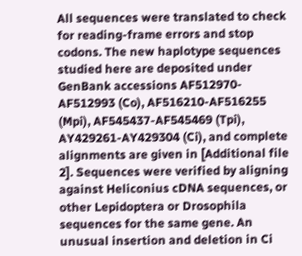All sequences were translated to check for reading-frame errors and stop codons. The new haplotype sequences studied here are deposited under GenBank accessions AF512970-AF512993 (Co), AF516210-AF516255 (Mpi), AF545437-AF545469 (Tpi), AY429261-AY429304 (Ci), and complete alignments are given in [Additional file 2]. Sequences were verified by aligning against Heliconius cDNA sequences, or other Lepidoptera or Drosophila sequences for the same gene. An unusual insertion and deletion in Ci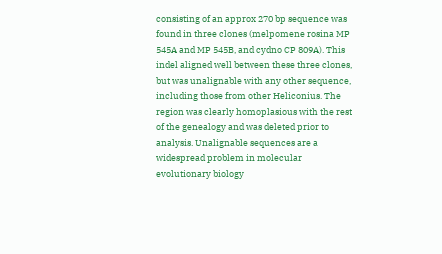consisting of an approx 270 bp sequence was found in three clones (melpomene rosina MP 545A and MP 545B, and cydno CP 809A). This indel aligned well between these three clones, but was unalignable with any other sequence, including those from other Heliconius. The region was clearly homoplasious with the rest of the genealogy and was deleted prior to analysis. Unalignable sequences are a widespread problem in molecular evolutionary biology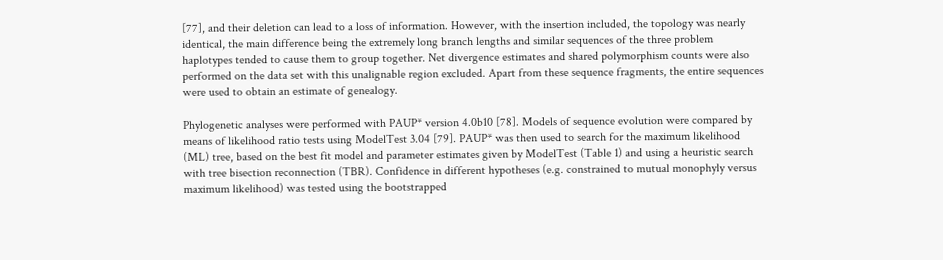[77], and their deletion can lead to a loss of information. However, with the insertion included, the topology was nearly identical, the main difference being the extremely long branch lengths and similar sequences of the three problem haplotypes tended to cause them to group together. Net divergence estimates and shared polymorphism counts were also performed on the data set with this unalignable region excluded. Apart from these sequence fragments, the entire sequences were used to obtain an estimate of genealogy.

Phylogenetic analyses were performed with PAUP* version 4.0b10 [78]. Models of sequence evolution were compared by means of likelihood ratio tests using ModelTest 3.04 [79]. PAUP* was then used to search for the maximum likelihood (ML) tree, based on the best fit model and parameter estimates given by ModelTest (Table 1) and using a heuristic search with tree bisection reconnection (TBR). Confidence in different hypotheses (e.g. constrained to mutual monophyly versus maximum likelihood) was tested using the bootstrapped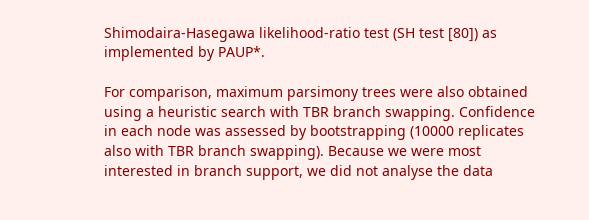Shimodaira-Hasegawa likelihood-ratio test (SH test [80]) as implemented by PAUP*.

For comparison, maximum parsimony trees were also obtained using a heuristic search with TBR branch swapping. Confidence in each node was assessed by bootstrapping (10000 replicates also with TBR branch swapping). Because we were most interested in branch support, we did not analyse the data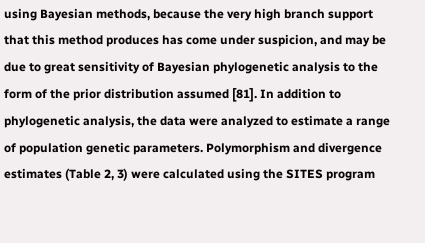using Bayesian methods, because the very high branch support that this method produces has come under suspicion, and may be due to great sensitivity of Bayesian phylogenetic analysis to the form of the prior distribution assumed [81]. In addition to phylogenetic analysis, the data were analyzed to estimate a range of population genetic parameters. Polymorphism and divergence estimates (Table 2, 3) were calculated using the SITES program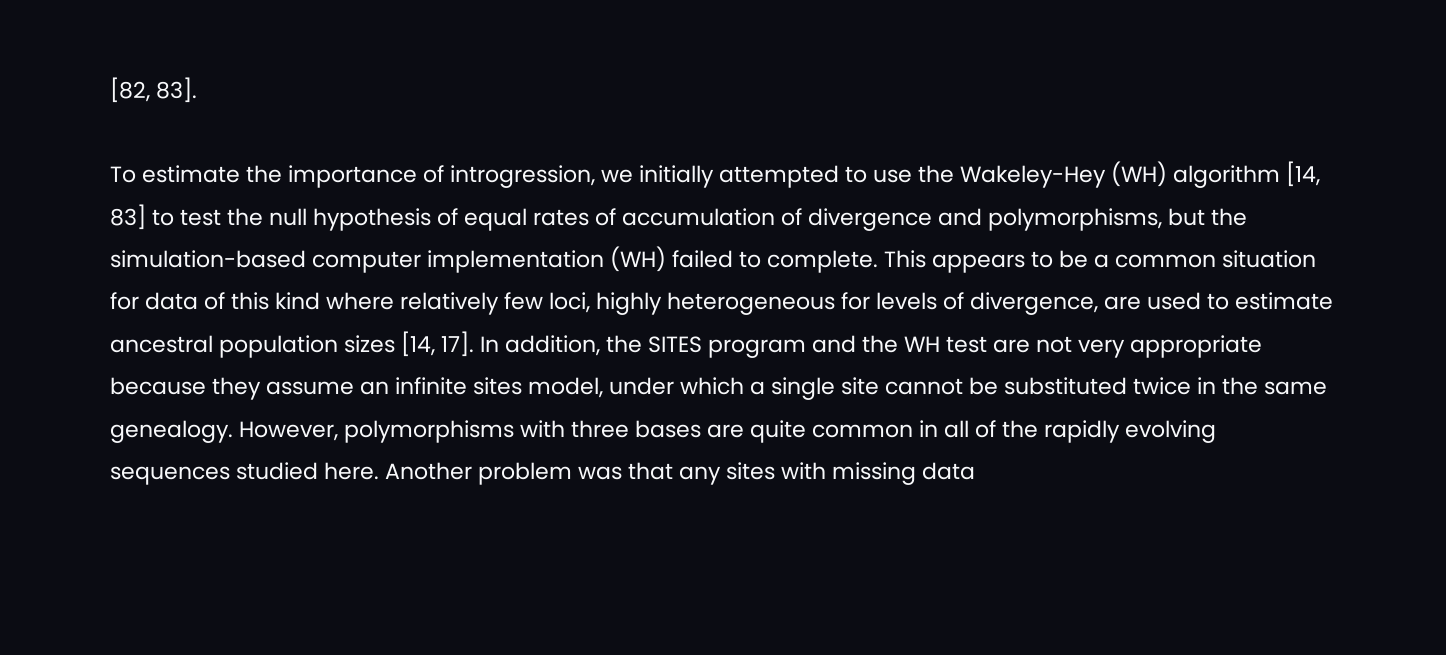[82, 83].

To estimate the importance of introgression, we initially attempted to use the Wakeley-Hey (WH) algorithm [14, 83] to test the null hypothesis of equal rates of accumulation of divergence and polymorphisms, but the simulation-based computer implementation (WH) failed to complete. This appears to be a common situation for data of this kind where relatively few loci, highly heterogeneous for levels of divergence, are used to estimate ancestral population sizes [14, 17]. In addition, the SITES program and the WH test are not very appropriate because they assume an infinite sites model, under which a single site cannot be substituted twice in the same genealogy. However, polymorphisms with three bases are quite common in all of the rapidly evolving sequences studied here. Another problem was that any sites with missing data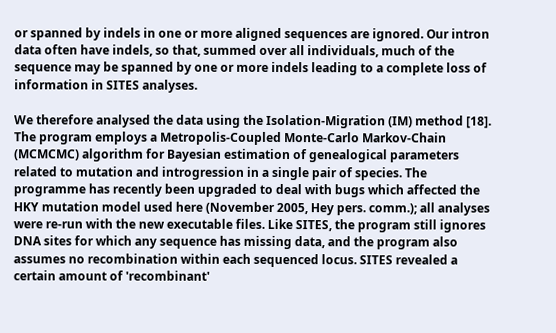or spanned by indels in one or more aligned sequences are ignored. Our intron data often have indels, so that, summed over all individuals, much of the sequence may be spanned by one or more indels leading to a complete loss of information in SITES analyses.

We therefore analysed the data using the Isolation-Migration (IM) method [18]. The program employs a Metropolis-Coupled Monte-Carlo Markov-Chain (MCMCMC) algorithm for Bayesian estimation of genealogical parameters related to mutation and introgression in a single pair of species. The programme has recently been upgraded to deal with bugs which affected the HKY mutation model used here (November 2005, Hey pers. comm.); all analyses were re-run with the new executable files. Like SITES, the program still ignores DNA sites for which any sequence has missing data, and the program also assumes no recombination within each sequenced locus. SITES revealed a certain amount of 'recombinant'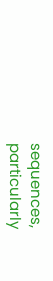sequences, particularly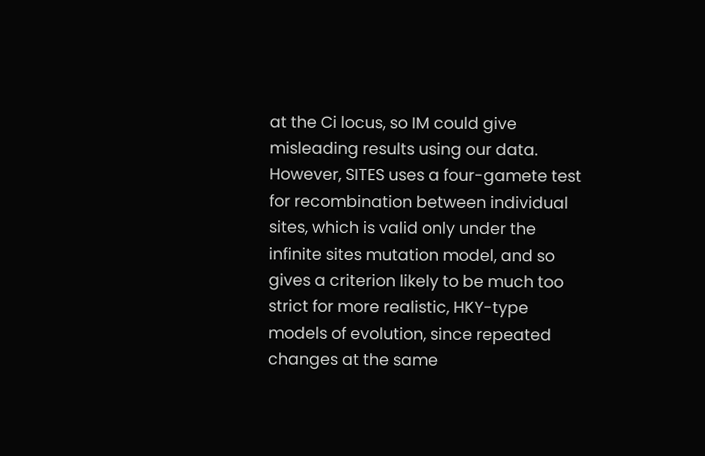at the Ci locus, so IM could give misleading results using our data. However, SITES uses a four-gamete test for recombination between individual sites, which is valid only under the infinite sites mutation model, and so gives a criterion likely to be much too strict for more realistic, HKY-type models of evolution, since repeated changes at the same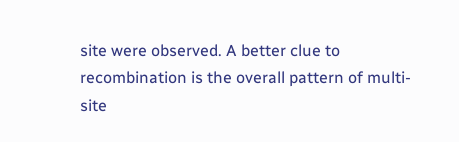site were observed. A better clue to recombination is the overall pattern of multi-site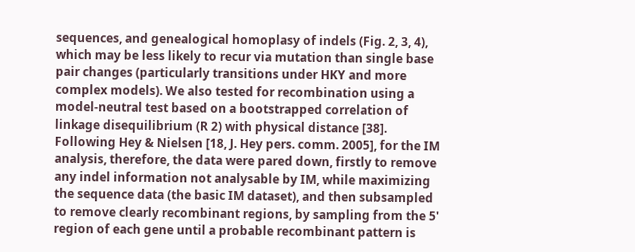sequences, and genealogical homoplasy of indels (Fig. 2, 3, 4), which may be less likely to recur via mutation than single base pair changes (particularly transitions under HKY and more complex models). We also tested for recombination using a model-neutral test based on a bootstrapped correlation of linkage disequilibrium (R 2) with physical distance [38]. Following Hey & Nielsen [18, J. Hey pers. comm. 2005], for the IM analysis, therefore, the data were pared down, firstly to remove any indel information not analysable by IM, while maximizing the sequence data (the basic IM dataset), and then subsampled to remove clearly recombinant regions, by sampling from the 5' region of each gene until a probable recombinant pattern is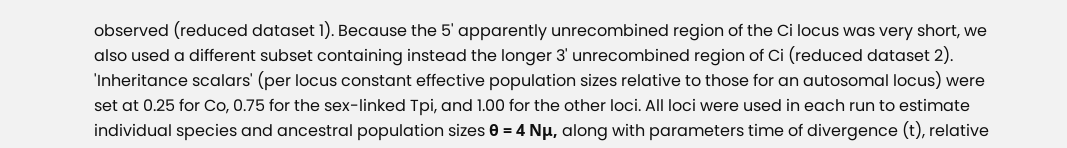observed (reduced dataset 1). Because the 5' apparently unrecombined region of the Ci locus was very short, we also used a different subset containing instead the longer 3' unrecombined region of Ci (reduced dataset 2). 'Inheritance scalars' (per locus constant effective population sizes relative to those for an autosomal locus) were set at 0.25 for Co, 0.75 for the sex-linked Tpi, and 1.00 for the other loci. All loci were used in each run to estimate individual species and ancestral population sizes θ = 4 Nμ, along with parameters time of divergence (t), relative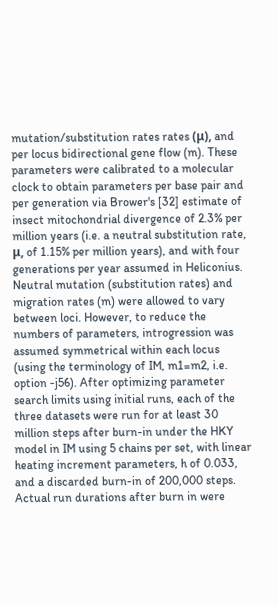mutation/substitution rates rates (μ), and per locus bidirectional gene flow (m). These parameters were calibrated to a molecular clock to obtain parameters per base pair and per generation via Brower's [32] estimate of insect mitochondrial divergence of 2.3% per million years (i.e. a neutral substitution rate, μ, of 1.15% per million years), and with four generations per year assumed in Heliconius. Neutral mutation (substitution rates) and migration rates (m) were allowed to vary between loci. However, to reduce the numbers of parameters, introgression was assumed symmetrical within each locus (using the terminology of IM, m1=m2, i.e. option -j56). After optimizing parameter search limits using initial runs, each of the three datasets were run for at least 30 million steps after burn-in under the HKY model in IM using 5 chains per set, with linear heating increment parameters, h of 0.033, and a discarded burn-in of 200,000 steps. Actual run durations after burn in were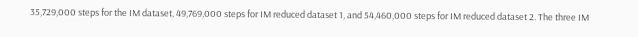35,729,000 steps for the IM dataset, 49,769,000 steps for IM reduced dataset 1, and 54,460,000 steps for IM reduced dataset 2. The three IM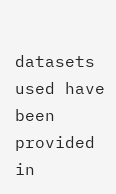datasets used have been provided in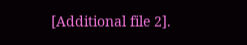[Additional file 2].